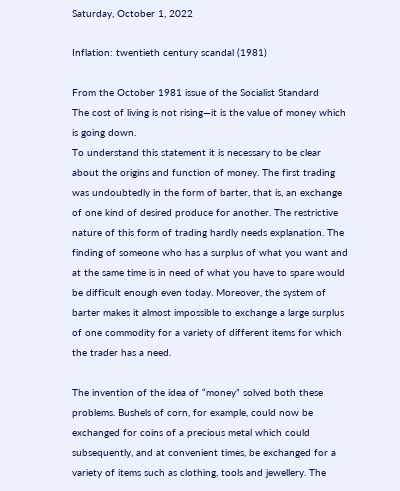Saturday, October 1, 2022

Inflation: twentieth century scandal (1981)

From the October 1981 issue of the Socialist Standard
The cost of living is not rising—it is the value of money which is going down.
To understand this statement it is necessary to be clear about the origins and function of money. The first trading was undoubtedly in the form of barter, that is, an exchange of one kind of desired produce for another. The restrictive nature of this form of trading hardly needs explanation. The finding of someone who has a surplus of what you want and at the same time is in need of what you have to spare would be difficult enough even today. Moreover, the system of barter makes it almost impossible to exchange a large surplus of one commodity for a variety of different items for which the trader has a need.

The invention of the idea of “money” solved both these problems. Bushels of corn, for example, could now be exchanged for coins of a precious metal which could subsequently, and at convenient times, be exchanged for a variety of items such as clothing, tools and jewellery. The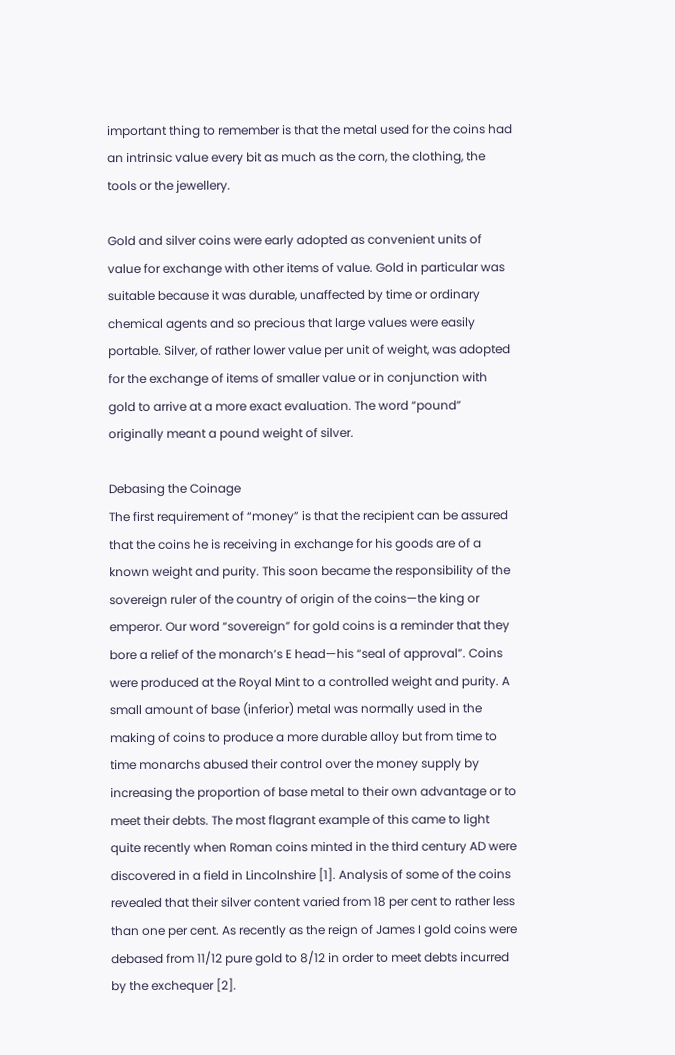important thing to remember is that the metal used for the coins had an intrinsic value every bit as much as the corn, the clothing, the tools or the jewellery.

Gold and silver coins were early adopted as convenient units of value for exchange with other items of value. Gold in particular was suitable because it was durable, unaffected by time or ordinary chemical agents and so precious that large values were easily portable. Silver, of rather lower value per unit of weight, was adopted for the exchange of items of smaller value or in conjunction with gold to arrive at a more exact evaluation. The word “pound” originally meant a pound weight of silver.

Debasing the Coinage
The first requirement of “money” is that the recipient can be assured that the coins he is receiving in exchange for his goods are of a known weight and purity. This soon became the responsibility of the sovereign ruler of the country of origin of the coins—the king or emperor. Our word “sovereign” for gold coins is a reminder that they bore a relief of the monarch’s E head—his “seal of approval”. Coins were produced at the Royal Mint to a controlled weight and purity. A small amount of base (inferior) metal was normally used in the making of coins to produce a more durable alloy but from time to time monarchs abused their control over the money supply by increasing the proportion of base metal to their own advantage or to meet their debts. The most flagrant example of this came to light quite recently when Roman coins minted in the third century AD were discovered in a field in Lincolnshire [1]. Analysis of some of the coins revealed that their silver content varied from 18 per cent to rather less than one per cent. As recently as the reign of James I gold coins were debased from 11/12 pure gold to 8/12 in order to meet debts incurred by the exchequer [2].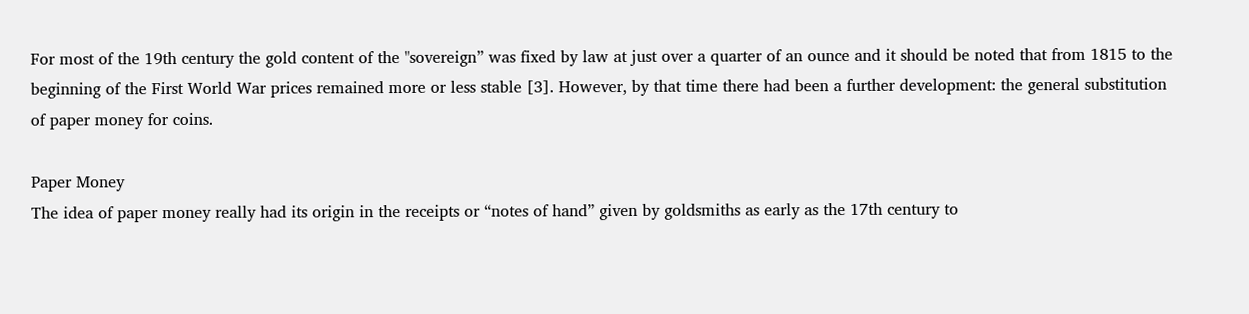For most of the 19th century the gold content of the "sovereign” was fixed by law at just over a quarter of an ounce and it should be noted that from 1815 to the beginning of the First World War prices remained more or less stable [3]. However, by that time there had been a further development: the general substitution of paper money for coins.

Paper Money
The idea of paper money really had its origin in the receipts or “notes of hand” given by goldsmiths as early as the 17th century to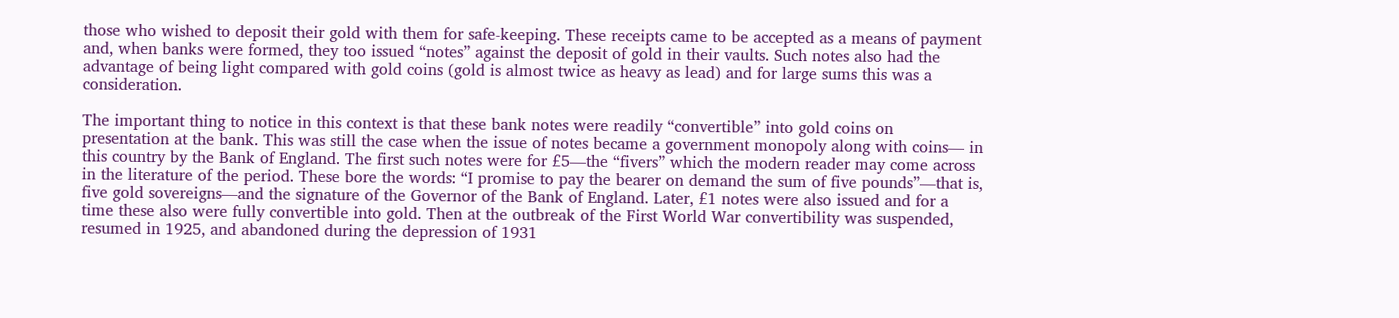those who wished to deposit their gold with them for safe-keeping. These receipts came to be accepted as a means of payment and, when banks were formed, they too issued “notes” against the deposit of gold in their vaults. Such notes also had the advantage of being light compared with gold coins (gold is almost twice as heavy as lead) and for large sums this was a consideration.

The important thing to notice in this context is that these bank notes were readily “convertible” into gold coins on presentation at the bank. This was still the case when the issue of notes became a government monopoly along with coins— in this country by the Bank of England. The first such notes were for £5—the “fivers” which the modern reader may come across in the literature of the period. These bore the words: “I promise to pay the bearer on demand the sum of five pounds”—that is, five gold sovereigns—and the signature of the Governor of the Bank of England. Later, £1 notes were also issued and for a time these also were fully convertible into gold. Then at the outbreak of the First World War convertibility was suspended, resumed in 1925, and abandoned during the depression of 1931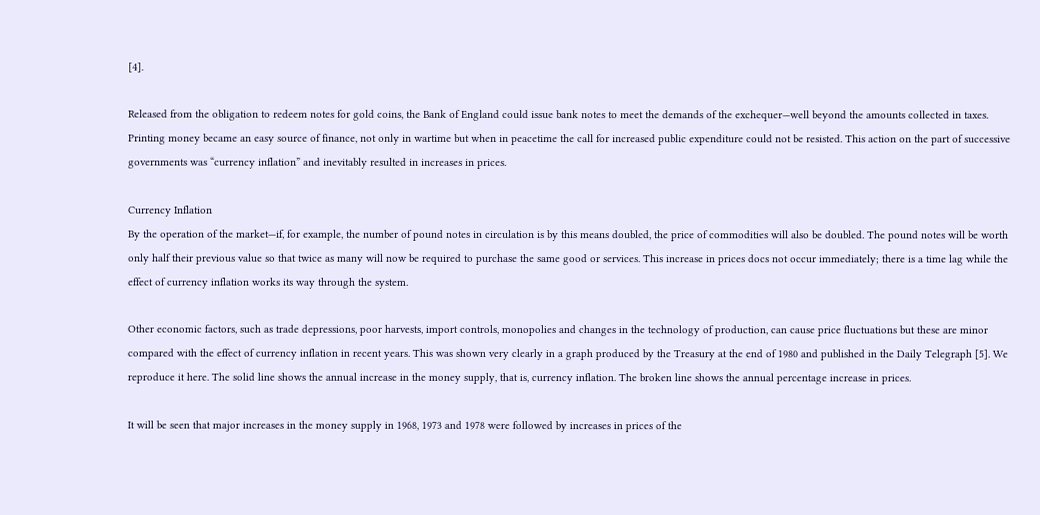[4].

Released from the obligation to redeem notes for gold coins, the Bank of England could issue bank notes to meet the demands of the exchequer—well beyond the amounts collected in taxes. Printing money became an easy source of finance, not only in wartime but when in peacetime the call for increased public expenditure could not be resisted. This action on the part of successive governments was “currency inflation” and inevitably resulted in increases in prices.

Currency Inflation
By the operation of the market—if, for example, the number of pound notes in circulation is by this means doubled, the price of commodities will also be doubled. The pound notes will be worth only half their previous value so that twice as many will now be required to purchase the same good or services. This increase in prices docs not occur immediately; there is a time lag while the effect of currency inflation works its way through the system.

Other economic factors, such as trade depressions, poor harvests, import controls, monopolies and changes in the technology of production, can cause price fluctuations but these are minor compared with the effect of currency inflation in recent years. This was shown very clearly in a graph produced by the Treasury at the end of 1980 and published in the Daily Telegraph [5]. We reproduce it here. The solid line shows the annual increase in the money supply, that is, currency inflation. The broken line shows the annual percentage increase in prices.

It will be seen that major increases in the money supply in 1968, 1973 and 1978 were followed by increases in prices of the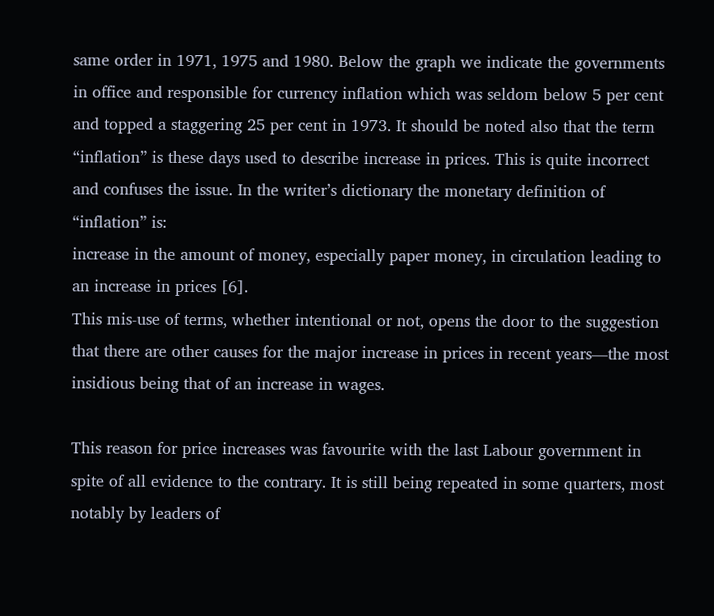same order in 1971, 1975 and 1980. Below the graph we indicate the governments in office and responsible for currency inflation which was seldom below 5 per cent and topped a staggering 25 per cent in 1973. It should be noted also that the term “inflation” is these days used to describe increase in prices. This is quite incorrect and confuses the issue. In the writer’s dictionary the monetary definition of “inflation” is:
increase in the amount of money, especially paper money, in circulation leading to an increase in prices [6].
This mis-use of terms, whether intentional or not, opens the door to the suggestion that there are other causes for the major increase in prices in recent years—the most insidious being that of an increase in wages.

This reason for price increases was favourite with the last Labour government in spite of all evidence to the contrary. It is still being repeated in some quarters, most notably by leaders of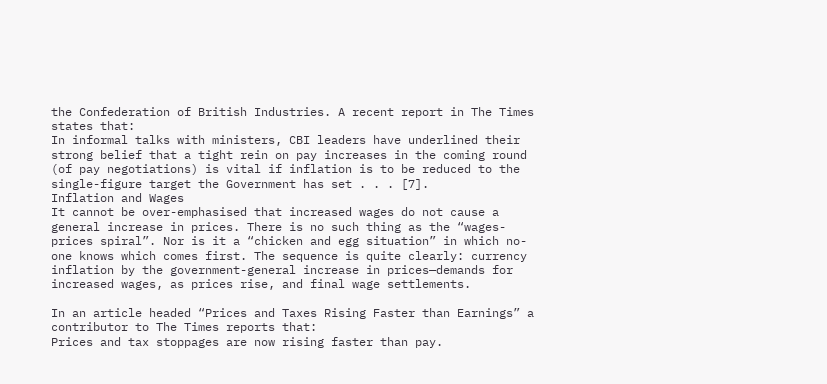the Confederation of British Industries. A recent report in The Times states that:
In informal talks with ministers, CBI leaders have underlined their strong belief that a tight rein on pay increases in the coming round (of pay negotiations) is vital if inflation is to be reduced to the single-figure target the Government has set . . . [7].
Inflation and Wages
It cannot be over-emphasised that increased wages do not cause a general increase in prices. There is no such thing as the “wages-prices spiral”. Nor is it a “chicken and egg situation” in which no-one knows which comes first. The sequence is quite clearly: currency inflation by the government-general increase in prices—demands for increased wages, as prices rise, and final wage settlements.

In an article headed “Prices and Taxes Rising Faster than Earnings” a contributor to The Times reports that:
Prices and tax stoppages are now rising faster than pay.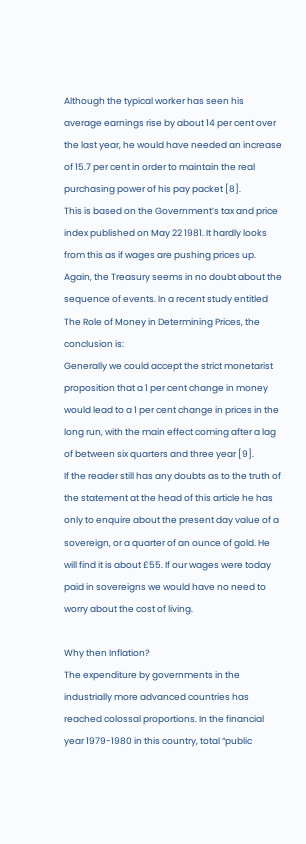Although the typical worker has seen his average earnings rise by about 14 per cent over the last year, he would have needed an increase of 15.7 per cent in order to maintain the real purchasing power of his pay packet [8].
This is based on the Government’s tax and price index published on May 22 1981. It hardly looks from this as if wages are pushing prices up. Again, the Treasury seems in no doubt about the sequence of events. In a recent study entitled The Role of Money in Determining Prices, the conclusion is:
Generally we could accept the strict monetarist proposition that a 1 per cent change in money would lead to a 1 per cent change in prices in the long run, with the main effect coming after a lag of between six quarters and three year [9].
If the reader still has any doubts as to the truth of the statement at the head of this article he has only to enquire about the present day value of a sovereign, or a quarter of an ounce of gold. He will find it is about £55. If our wages were today paid in sovereigns we would have no need to worry about the cost of living.

Why then Inflation?
The expenditure by governments in the industrially more advanced countries has reached colossal proportions. In the financial year 1979-1980 in this country, total “public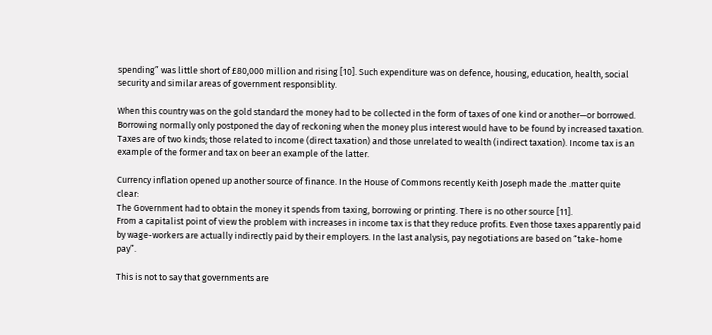spending” was little short of £80,000 million and rising [10]. Such expenditure was on defence, housing, education, health, social security and similar areas of government responsiblity.

When this country was on the gold standard the money had to be collected in the form of taxes of one kind or another—or borrowed. Borrowing normally only postponed the day of reckoning when the money plus interest would have to be found by increased taxation. Taxes are of two kinds; those related to income (direct taxation) and those unrelated to wealth (indirect taxation). Income tax is an example of the former and tax on beer an example of the latter.

Currency inflation opened up another source of finance. In the House of Commons recently Keith Joseph made the .matter quite clear:
The Government had to obtain the money it spends from taxing, borrowing or printing. There is no other source [11].
From a capitalist point of view the problem with increases in income tax is that they reduce profits. Even those taxes apparently paid by wage-workers are actually indirectly paid by their employers. In the last analysis, pay negotiations are based on “take-home pay”.

This is not to say that governments are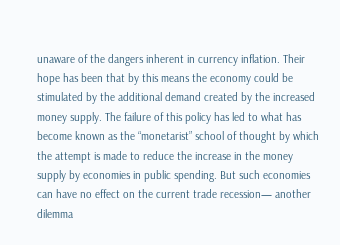unaware of the dangers inherent in currency inflation. Their hope has been that by this means the economy could be stimulated by the additional demand created by the increased money supply. The failure of this policy has led to what has become known as the “monetarist” school of thought by which the attempt is made to reduce the increase in the money supply by economies in public spending. But such economies can have no effect on the current trade recession— another dilemma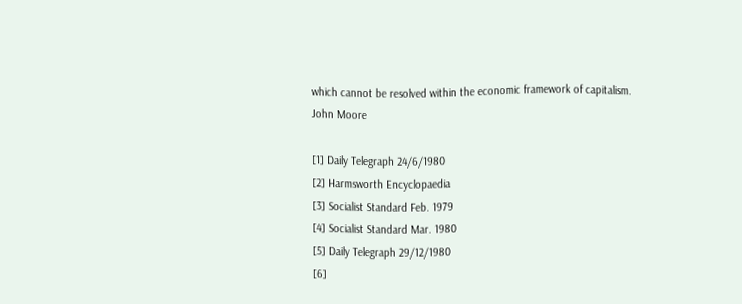which cannot be resolved within the economic framework of capitalism.
John Moore

[1] Daily Telegraph 24/6/1980
[2] Harmsworth Encyclopaedia
[3] Socialist Standard Feb. 1979
[4] Socialist Standard Mar. 1980
[5] Daily Telegraph 29/12/1980
[6]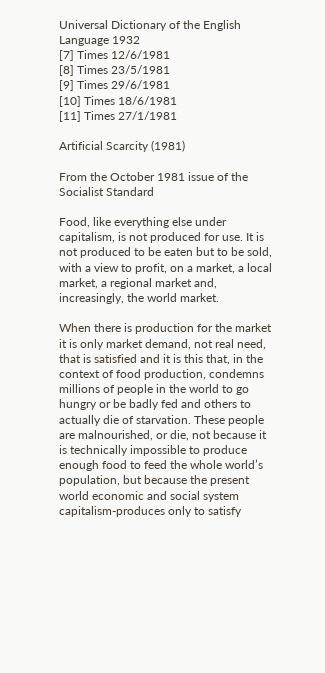Universal Dictionary of the English Language 1932
[7] Times 12/6/1981
[8] Times 23/5/1981
[9] Times 29/6/1981
[10] Times 18/6/1981
[11] Times 27/1/1981

Artificial Scarcity (1981)

From the October 1981 issue of the Socialist Standard

Food, like everything else under capitalism, is not produced for use. It is not produced to be eaten but to be sold, with a view to profit, on a market, a local market, a regional market and, increasingly, the world market.

When there is production for the market it is only market demand, not real need, that is satisfied and it is this that, in the context of food production, condemns millions of people in the world to go hungry or be badly fed and others to actually die of starvation. These people are malnourished, or die, not because it is technically impossible to produce enough food to feed the whole world’s population, but because the present world economic and social system capitalism-produces only to satisfy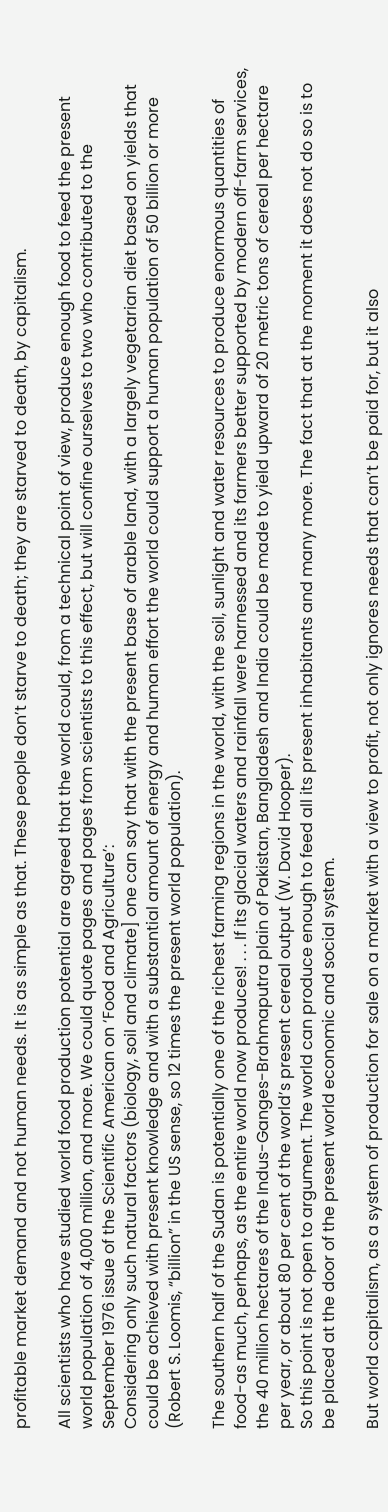profitable market demand and not human needs. It is as simple as that. These people don’t starve to death; they are starved to death, by capitalism.

All scientists who have studied world food production potential are agreed that the world could, from a technical point of view, produce enough food to feed the present world population of 4,000 million, and more. We could quote pages and pages from scientists to this effect, but will confine ourselves to two who contributed to the September 1976 issue of the Scientific American on ‘Food and Agriculture’:
Considering only such natural factors (biology, soil and climate] one can say that with the present base of arable land, with a largely vegetarian diet based on yields that could be achieved with present knowledge and with a substantial amount of energy and human effort the world could support a human population of 50 billion or more (Robert S. Loomis, “billion” in the US sense, so 12 times the present world population).

The southern half of the Sudan is potentially one of the richest farming regions in the world, with the soil, sunlight and water resources to produce enormous quantities of food-as much, perhaps, as the entire world now produces! . . . If its glacial waters and rainfall were harnessed and its farmers better supported by modern off-farm services, the 40 million hectares of the Indus-Ganges-Brahmaputra plain of Pakistan, Bangladesh and India could be made to yield upward of 20 metric tons of cereal per hectare per year, or about 80 per cent of the world’s present cereal output (W. David Hooper).
So this point is not open to argument. The world can produce enough to feed all its present inhabitants and many more. The fact that at the moment it does not do so is to be placed at the door of the present world economic and social system.

But world capitalism, as a system of production for sale on a market with a view to profit, not only ignores needs that can’t be paid for, but it also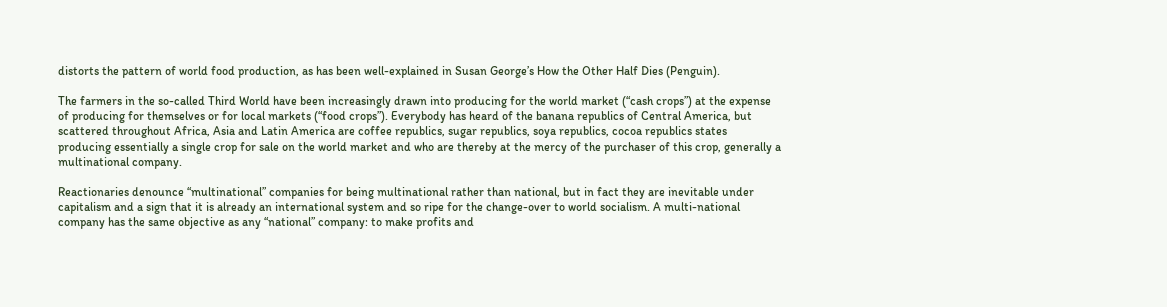distorts the pattern of world food production, as has been well-explained in Susan George’s How the Other Half Dies (Penguin).

The farmers in the so-called Third World have been increasingly drawn into producing for the world market (“cash crops”) at the expense of producing for themselves or for local markets (“food crops”). Everybody has heard of the banana republics of Central America, but scattered throughout Africa, Asia and Latin America are coffee republics, sugar republics, soya republics, cocoa republics states producing essentially a single crop for sale on the world market and who are thereby at the mercy of the purchaser of this crop, generally a multinational company.

Reactionaries denounce “multinational” companies for being multinational rather than national, but in fact they are inevitable under capitalism and a sign that it is already an international system and so ripe for the change-over to world socialism. A multi-national company has the same objective as any “national” company: to make profits and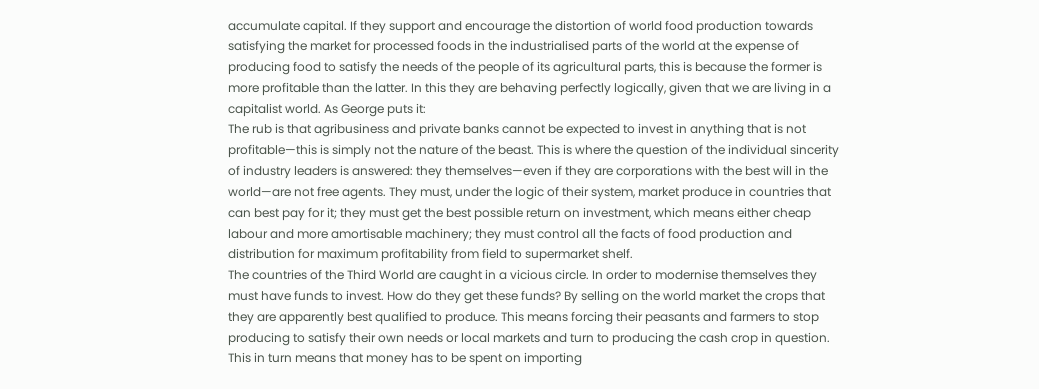accumulate capital. If they support and encourage the distortion of world food production towards satisfying the market for processed foods in the industrialised parts of the world at the expense of producing food to satisfy the needs of the people of its agricultural parts, this is because the former is more profitable than the latter. In this they are behaving perfectly logically, given that we are living in a capitalist world. As George puts it:
The rub is that agribusiness and private banks cannot be expected to invest in anything that is not profitable—this is simply not the nature of the beast. This is where the question of the individual sincerity of industry leaders is answered: they themselves—even if they are corporations with the best will in the world—are not free agents. They must, under the logic of their system, market produce in countries that can best pay for it; they must get the best possible return on investment, which means either cheap labour and more amortisable machinery; they must control all the facts of food production and distribution for maximum profitability from field to supermarket shelf.
The countries of the Third World are caught in a vicious circle. In order to modernise themselves they must have funds to invest. How do they get these funds? By selling on the world market the crops that they are apparently best qualified to produce. This means forcing their peasants and farmers to stop producing to satisfy their own needs or local markets and turn to producing the cash crop in question. This in turn means that money has to be spent on importing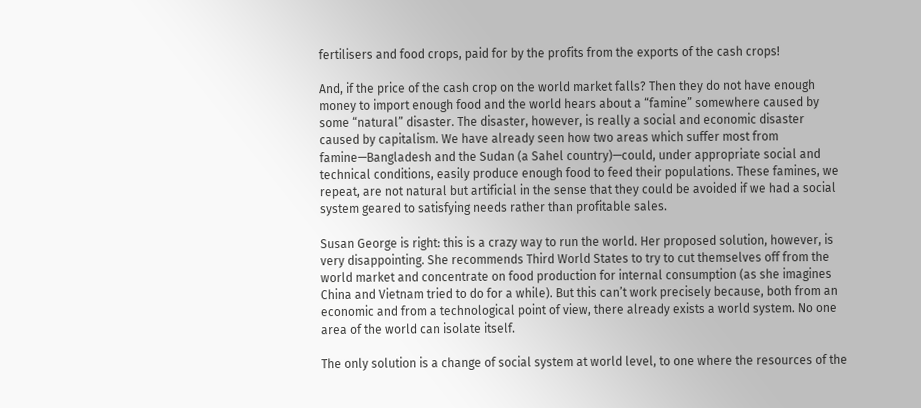fertilisers and food crops, paid for by the profits from the exports of the cash crops!

And, if the price of the cash crop on the world market falls? Then they do not have enough money to import enough food and the world hears about a “famine” somewhere caused by some “natural” disaster. The disaster, however, is really a social and economic disaster caused by capitalism. We have already seen how two areas which suffer most from famine—Bangladesh and the Sudan (a Sahel country)—could, under appropriate social and technical conditions, easily produce enough food to feed their populations. These famines, we repeat, are not natural but artificial in the sense that they could be avoided if we had a social system geared to satisfying needs rather than profitable sales.

Susan George is right: this is a crazy way to run the world. Her proposed solution, however, is very disappointing. She recommends Third World States to try to cut themselves off from the world market and concentrate on food production for internal consumption (as she imagines China and Vietnam tried to do for a while). But this can’t work precisely because, both from an economic and from a technological point of view, there already exists a world system. No one area of the world can isolate itself.

The only solution is a change of social system at world level, to one where the resources of the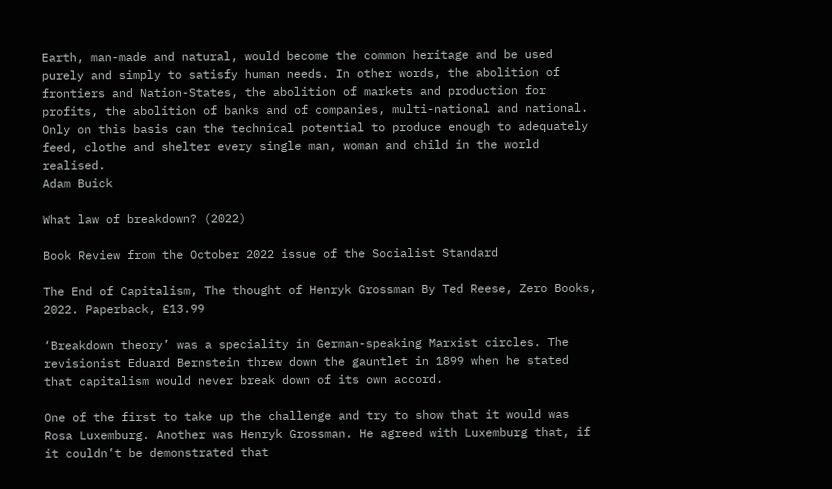Earth, man-made and natural, would become the common heritage and be used purely and simply to satisfy human needs. In other words, the abolition of frontiers and Nation-States, the abolition of markets and production for profits, the abolition of banks and of companies, multi-national and national. Only on this basis can the technical potential to produce enough to adequately feed, clothe and shelter every single man, woman and child in the world realised.
Adam Buick

What law of breakdown? (2022)

Book Review from the October 2022 issue of the Socialist Standard

The End of Capitalism, The thought of Henryk Grossman By Ted Reese, Zero Books, 2022. Paperback, £13.99

‘Breakdown theory’ was a speciality in German-speaking Marxist circles. The revisionist Eduard Bernstein threw down the gauntlet in 1899 when he stated that capitalism would never break down of its own accord.

One of the first to take up the challenge and try to show that it would was Rosa Luxemburg. Another was Henryk Grossman. He agreed with Luxemburg that, if it couldn’t be demonstrated that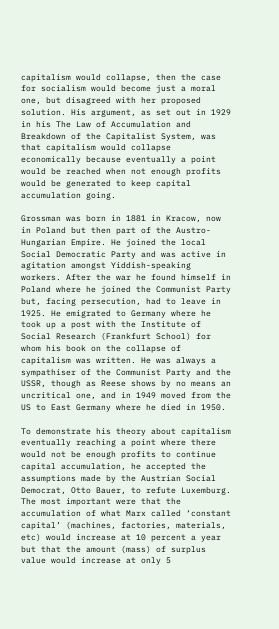capitalism would collapse, then the case for socialism would become just a moral one, but disagreed with her proposed solution. His argument, as set out in 1929 in his The Law of Accumulation and Breakdown of the Capitalist System, was that capitalism would collapse economically because eventually a point would be reached when not enough profits would be generated to keep capital accumulation going.

Grossman was born in 1881 in Kracow, now in Poland but then part of the Austro-Hungarian Empire. He joined the local Social Democratic Party and was active in agitation amongst Yiddish-speaking workers. After the war he found himself in Poland where he joined the Communist Party but, facing persecution, had to leave in 1925. He emigrated to Germany where he took up a post with the Institute of Social Research (Frankfurt School) for whom his book on the collapse of capitalism was written. He was always a sympathiser of the Communist Party and the USSR, though as Reese shows by no means an uncritical one, and in 1949 moved from the US to East Germany where he died in 1950.

To demonstrate his theory about capitalism eventually reaching a point where there would not be enough profits to continue capital accumulation, he accepted the assumptions made by the Austrian Social Democrat, Otto Bauer, to refute Luxemburg. The most important were that the accumulation of what Marx called ‘constant capital’ (machines, factories, materials, etc) would increase at 10 percent a year but that the amount (mass) of surplus value would increase at only 5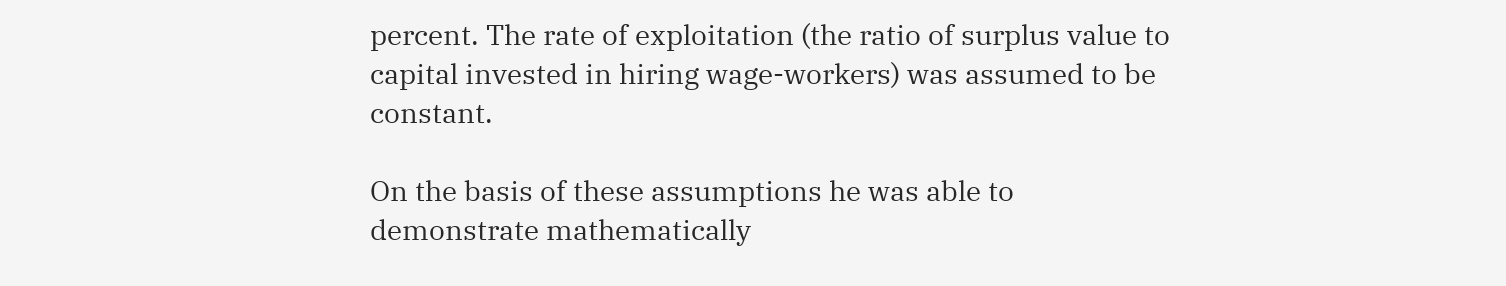percent. The rate of exploitation (the ratio of surplus value to capital invested in hiring wage-workers) was assumed to be constant.

On the basis of these assumptions he was able to demonstrate mathematically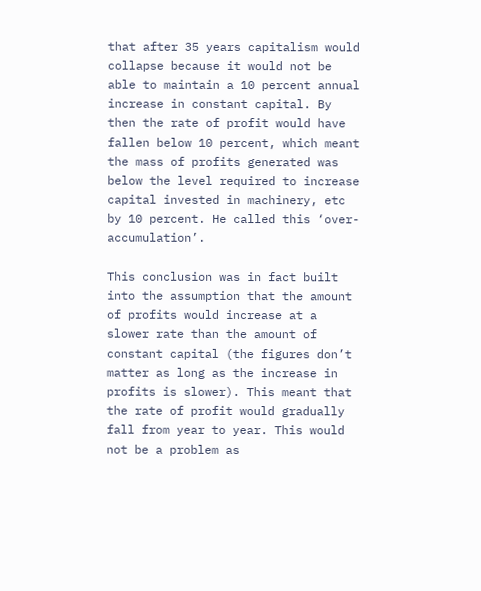that after 35 years capitalism would collapse because it would not be able to maintain a 10 percent annual increase in constant capital. By then the rate of profit would have fallen below 10 percent, which meant the mass of profits generated was below the level required to increase capital invested in machinery, etc by 10 percent. He called this ‘over-accumulation’.

This conclusion was in fact built into the assumption that the amount of profits would increase at a slower rate than the amount of constant capital (the figures don’t matter as long as the increase in profits is slower). This meant that the rate of profit would gradually fall from year to year. This would not be a problem as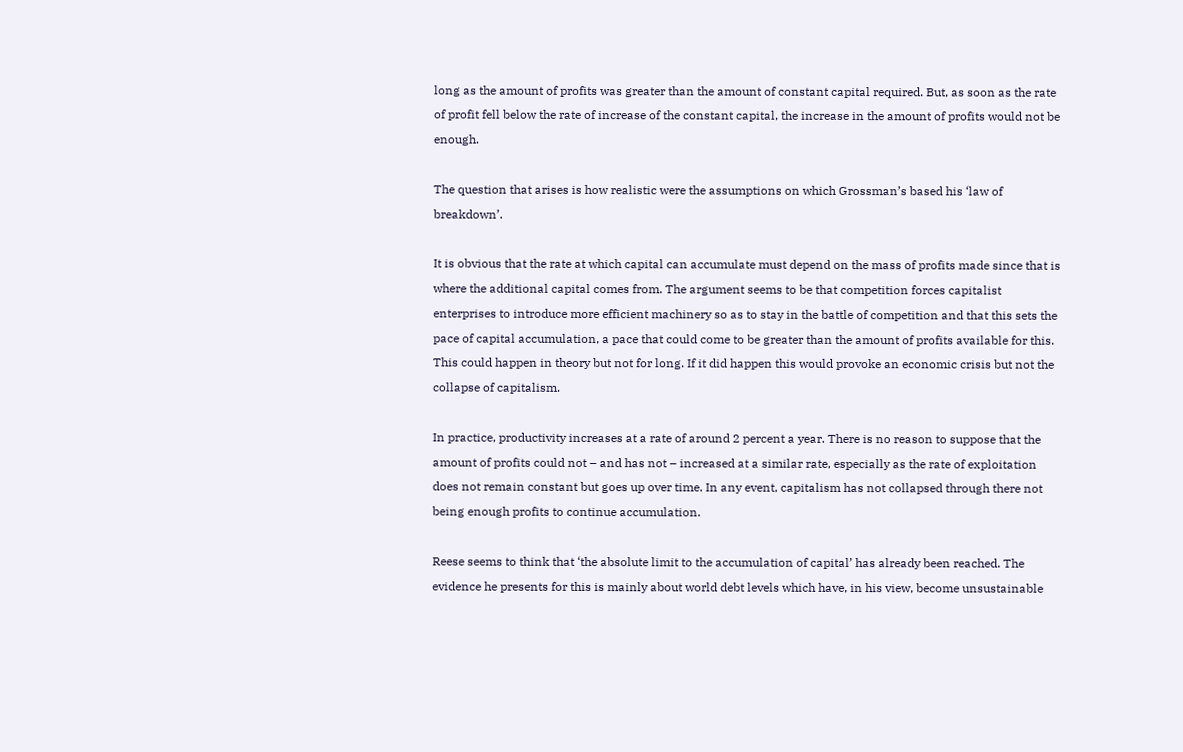long as the amount of profits was greater than the amount of constant capital required. But, as soon as the rate of profit fell below the rate of increase of the constant capital, the increase in the amount of profits would not be enough.

The question that arises is how realistic were the assumptions on which Grossman’s based his ‘law of breakdown’.

It is obvious that the rate at which capital can accumulate must depend on the mass of profits made since that is where the additional capital comes from. The argument seems to be that competition forces capitalist enterprises to introduce more efficient machinery so as to stay in the battle of competition and that this sets the pace of capital accumulation, a pace that could come to be greater than the amount of profits available for this. This could happen in theory but not for long. If it did happen this would provoke an economic crisis but not the collapse of capitalism.

In practice, productivity increases at a rate of around 2 percent a year. There is no reason to suppose that the amount of profits could not – and has not – increased at a similar rate, especially as the rate of exploitation does not remain constant but goes up over time. In any event, capitalism has not collapsed through there not being enough profits to continue accumulation.

Reese seems to think that ‘the absolute limit to the accumulation of capital’ has already been reached. The evidence he presents for this is mainly about world debt levels which have, in his view, become unsustainable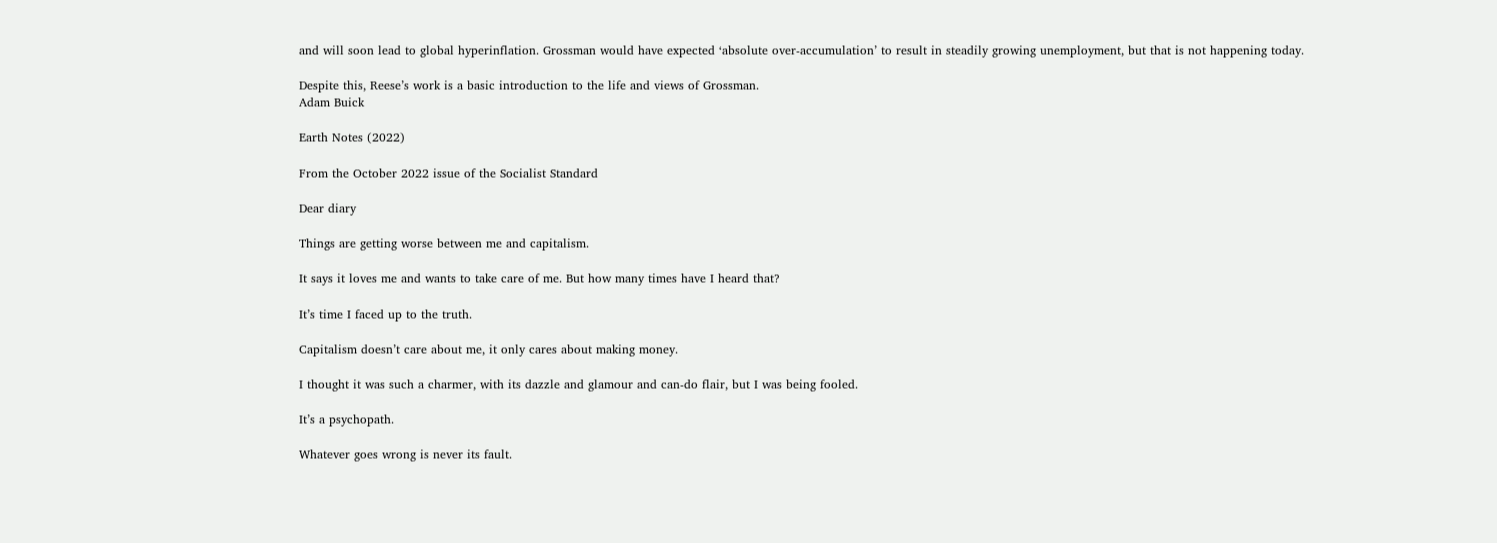and will soon lead to global hyperinflation. Grossman would have expected ‘absolute over-accumulation’ to result in steadily growing unemployment, but that is not happening today.

Despite this, Reese’s work is a basic introduction to the life and views of Grossman.
Adam Buick

Earth Notes (2022)

From the October 2022 issue of the Socialist Standard

Dear diary

Things are getting worse between me and capitalism.

It says it loves me and wants to take care of me. But how many times have I heard that?

It’s time I faced up to the truth.

Capitalism doesn’t care about me, it only cares about making money.

I thought it was such a charmer, with its dazzle and glamour and can-do flair, but I was being fooled.

It’s a psychopath.

Whatever goes wrong is never its fault.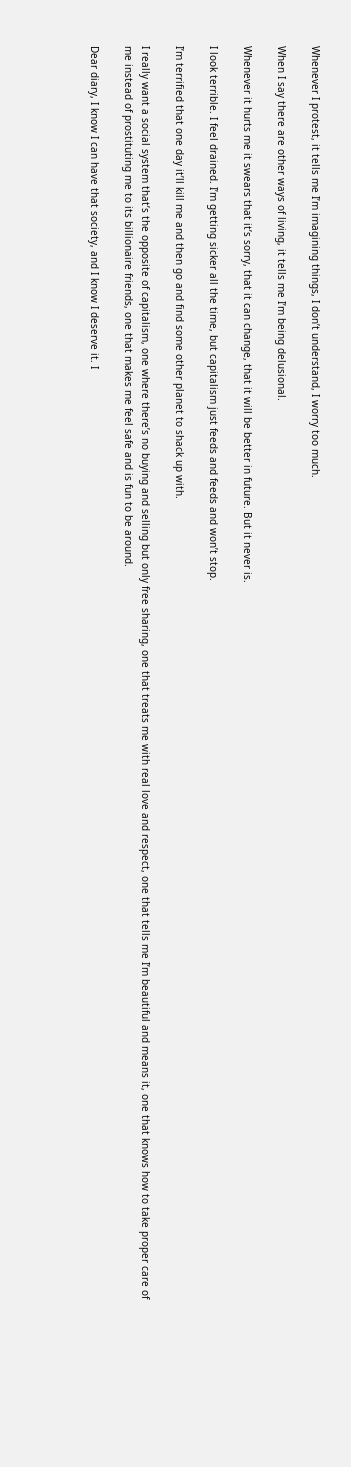Whenever I protest, it tells me I’m imagining things, I don’t understand, I worry too much.

When I say there are other ways of living, it tells me I’m being delusional.

Whenever it hurts me it swears that it’s sorry, that it can change, that it will be better in future. But it never is.

I look terrible. I feel drained. I’m getting sicker all the time, but capitalism just feeds and feeds and won’t stop.

I’m terrified that one day it’ll kill me and then go and find some other planet to shack up with.

I really want a social system that’s the opposite of capitalism, one where there’s no buying and selling but only free sharing, one that treats me with real love and respect, one that tells me I’m beautiful and means it, one that knows how to take proper care of me instead of prostituting me to its billionaire friends, one that makes me feel safe and is fun to be around.

Dear diary, I know I can have that society, and I know I deserve it. I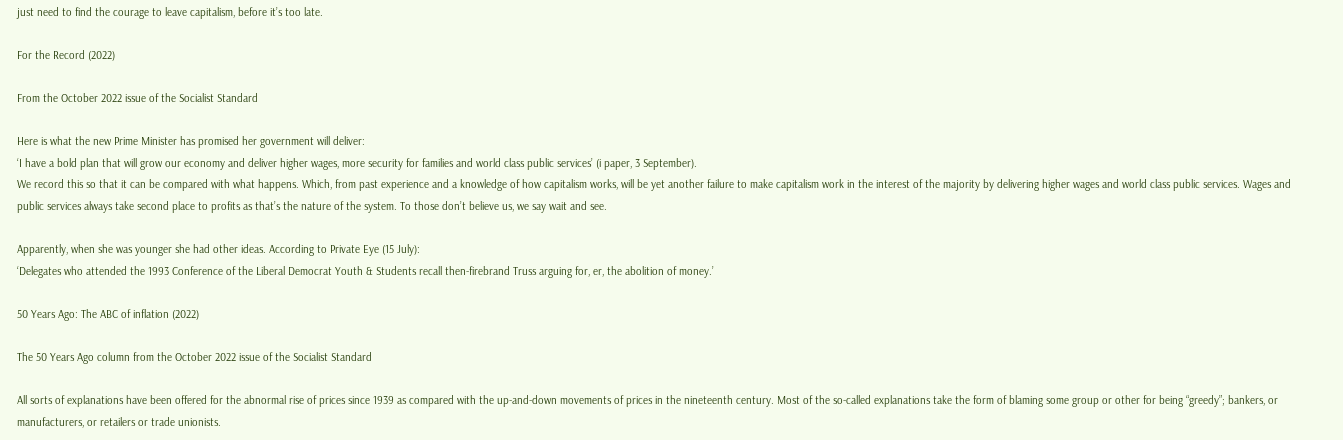just need to find the courage to leave capitalism, before it’s too late.

For the Record (2022)

From the October 2022 issue of the Socialist Standard

Here is what the new Prime Minister has promised her government will deliver:
‘I have a bold plan that will grow our economy and deliver higher wages, more security for families and world class public services’ (i paper, 3 September).
We record this so that it can be compared with what happens. Which, from past experience and a knowledge of how capitalism works, will be yet another failure to make capitalism work in the interest of the majority by delivering higher wages and world class public services. Wages and public services always take second place to profits as that’s the nature of the system. To those don’t believe us, we say wait and see.

Apparently, when she was younger she had other ideas. According to Private Eye (15 July):
‘Delegates who attended the 1993 Conference of the Liberal Democrat Youth & Students recall then-firebrand Truss arguing for, er, the abolition of money.’

50 Years Ago: The ABC of inflation (2022)

The 50 Years Ago column from the October 2022 issue of the Socialist Standard

All sorts of explanations have been offered for the abnormal rise of prices since 1939 as compared with the up-and-down movements of prices in the nineteenth century. Most of the so-called explanations take the form of blaming some group or other for being “greedy”; bankers, or manufacturers, or retailers or trade unionists.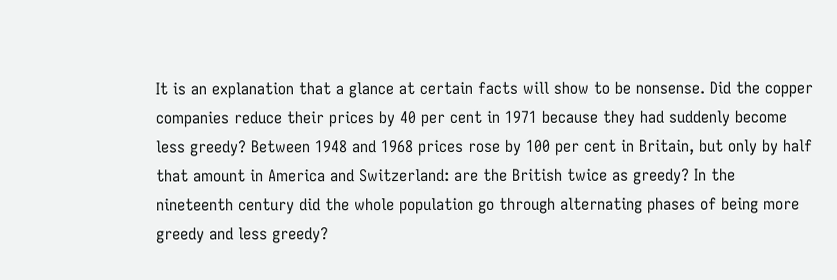It is an explanation that a glance at certain facts will show to be nonsense. Did the copper companies reduce their prices by 40 per cent in 1971 because they had suddenly become less greedy? Between 1948 and 1968 prices rose by 100 per cent in Britain, but only by half that amount in America and Switzerland: are the British twice as greedy? In the nineteenth century did the whole population go through alternating phases of being more greedy and less greedy?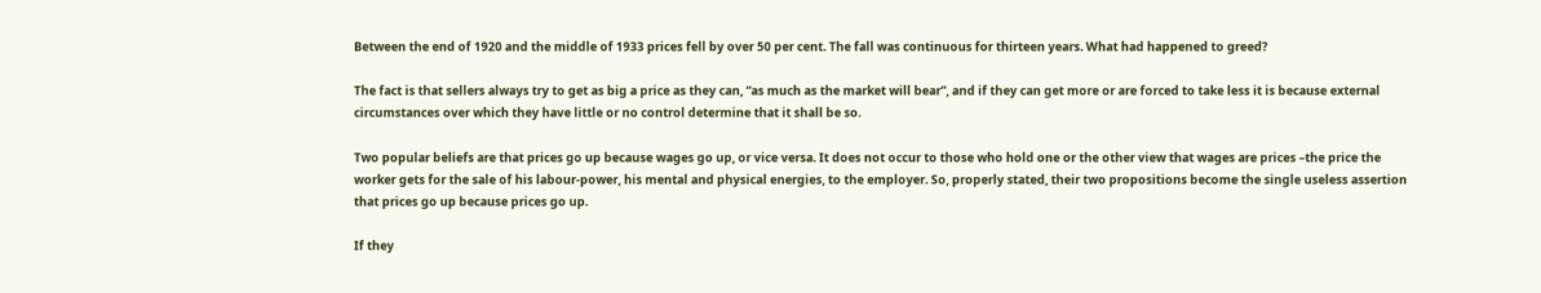Between the end of 1920 and the middle of 1933 prices fell by over 50 per cent. The fall was continuous for thirteen years. What had happened to greed?

The fact is that sellers always try to get as big a price as they can, “as much as the market will bear”, and if they can get more or are forced to take less it is because external circumstances over which they have little or no control determine that it shall be so.

Two popular beliefs are that prices go up because wages go up, or vice versa. It does not occur to those who hold one or the other view that wages are prices –the price the worker gets for the sale of his labour-power, his mental and physical energies, to the employer. So, properly stated, their two propositions become the single useless assertion that prices go up because prices go up.

If they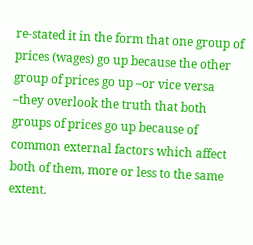re-stated it in the form that one group of prices (wages) go up because the other group of prices go up –or vice versa –they overlook the truth that both groups of prices go up because of common external factors which affect both of them, more or less to the same extent.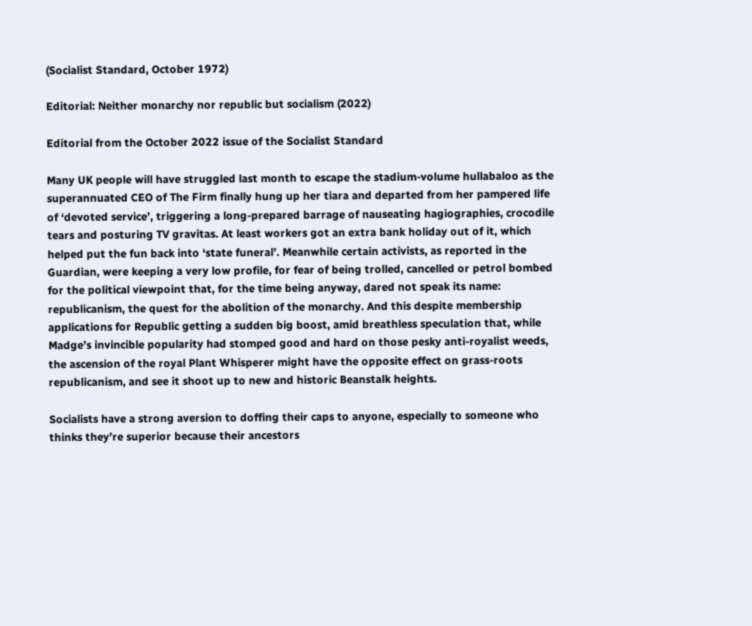(Socialist Standard, October 1972)

Editorial: Neither monarchy nor republic but socialism (2022)

Editorial from the October 2022 issue of the Socialist Standard

Many UK people will have struggled last month to escape the stadium-volume hullabaloo as the superannuated CEO of The Firm finally hung up her tiara and departed from her pampered life of ‘devoted service’, triggering a long-prepared barrage of nauseating hagiographies, crocodile tears and posturing TV gravitas. At least workers got an extra bank holiday out of it, which helped put the fun back into ‘state funeral’. Meanwhile certain activists, as reported in the Guardian, were keeping a very low profile, for fear of being trolled, cancelled or petrol bombed for the political viewpoint that, for the time being anyway, dared not speak its name: republicanism, the quest for the abolition of the monarchy. And this despite membership applications for Republic getting a sudden big boost, amid breathless speculation that, while Madge’s invincible popularity had stomped good and hard on those pesky anti-royalist weeds, the ascension of the royal Plant Whisperer might have the opposite effect on grass-roots republicanism, and see it shoot up to new and historic Beanstalk heights.

Socialists have a strong aversion to doffing their caps to anyone, especially to someone who thinks they’re superior because their ancestors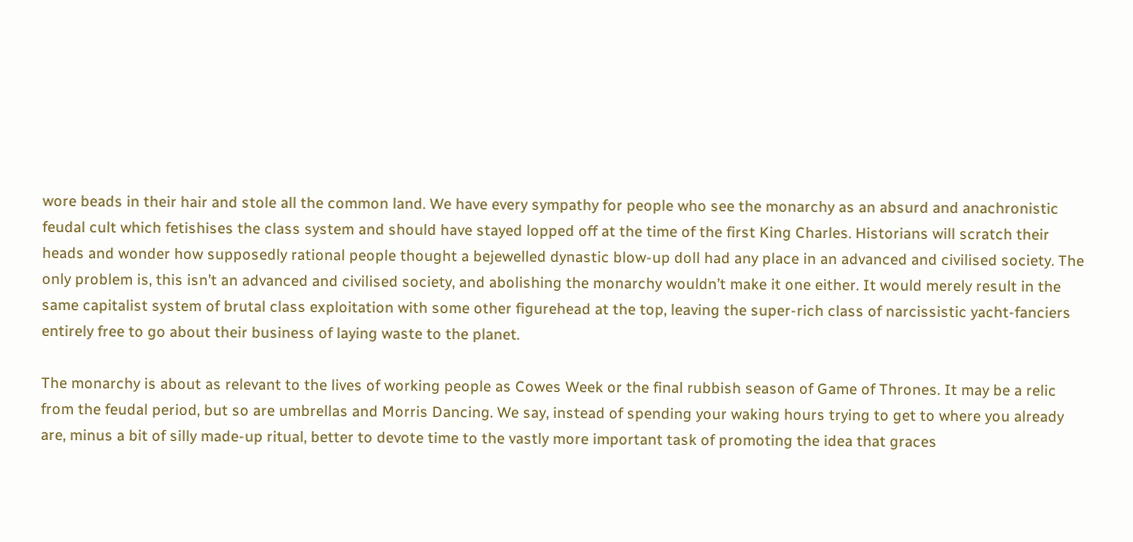wore beads in their hair and stole all the common land. We have every sympathy for people who see the monarchy as an absurd and anachronistic feudal cult which fetishises the class system and should have stayed lopped off at the time of the first King Charles. Historians will scratch their heads and wonder how supposedly rational people thought a bejewelled dynastic blow-up doll had any place in an advanced and civilised society. The only problem is, this isn’t an advanced and civilised society, and abolishing the monarchy wouldn’t make it one either. It would merely result in the same capitalist system of brutal class exploitation with some other figurehead at the top, leaving the super-rich class of narcissistic yacht-fanciers entirely free to go about their business of laying waste to the planet.

The monarchy is about as relevant to the lives of working people as Cowes Week or the final rubbish season of Game of Thrones. It may be a relic from the feudal period, but so are umbrellas and Morris Dancing. We say, instead of spending your waking hours trying to get to where you already are, minus a bit of silly made-up ritual, better to devote time to the vastly more important task of promoting the idea that graces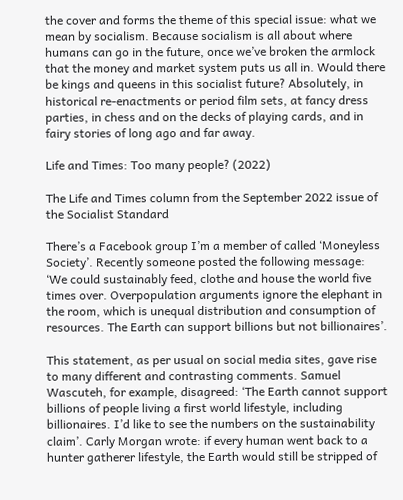the cover and forms the theme of this special issue: what we mean by socialism. Because socialism is all about where humans can go in the future, once we’ve broken the armlock that the money and market system puts us all in. Would there be kings and queens in this socialist future? Absolutely, in historical re-enactments or period film sets, at fancy dress parties, in chess and on the decks of playing cards, and in fairy stories of long ago and far away.

Life and Times: Too many people? (2022)

The Life and Times column from the September 2022 issue of the Socialist Standard

There’s a Facebook group I’m a member of called ‘Moneyless Society’. Recently someone posted the following message: ‘We could sustainably feed, clothe and house the world five times over. Overpopulation arguments ignore the elephant in the room, which is unequal distribution and consumption of resources. The Earth can support billions but not billionaires’.

This statement, as per usual on social media sites, gave rise to many different and contrasting comments. Samuel Wascuteh, for example, disagreed: ‘The Earth cannot support billions of people living a first world lifestyle, including billionaires. I’d like to see the numbers on the sustainability claim’. Carly Morgan wrote: if every human went back to a hunter gatherer lifestyle, the Earth would still be stripped of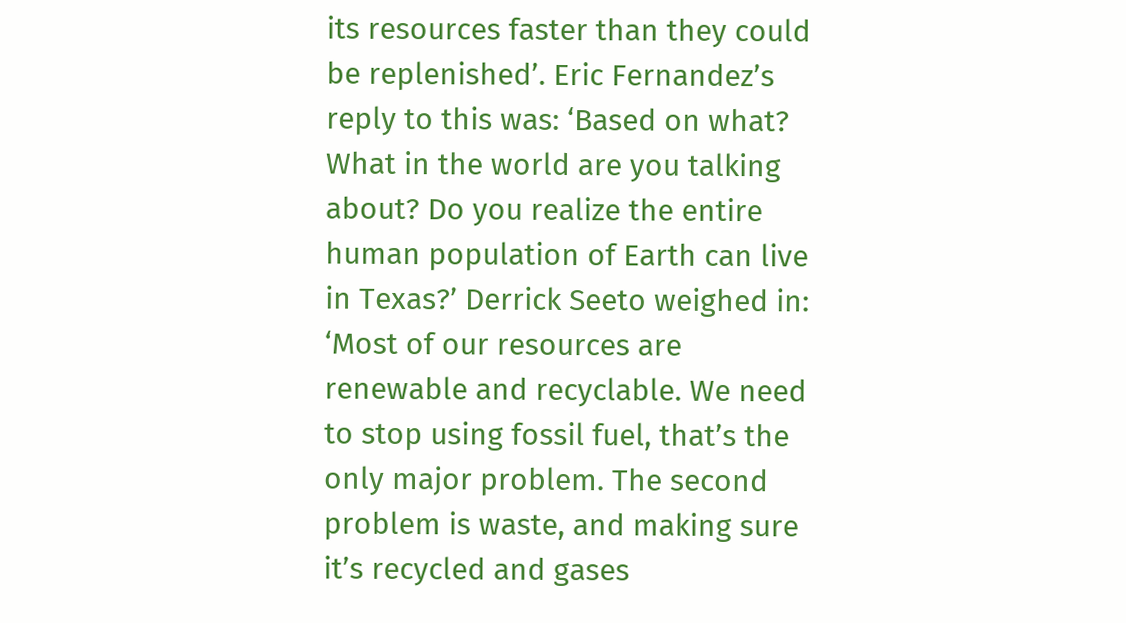its resources faster than they could be replenished’. Eric Fernandez’s reply to this was: ‘Based on what? What in the world are you talking about? Do you realize the entire human population of Earth can live in Texas?’ Derrick Seeto weighed in: ‘Most of our resources are renewable and recyclable. We need to stop using fossil fuel, that’s the only major problem. The second problem is waste, and making sure it’s recycled and gases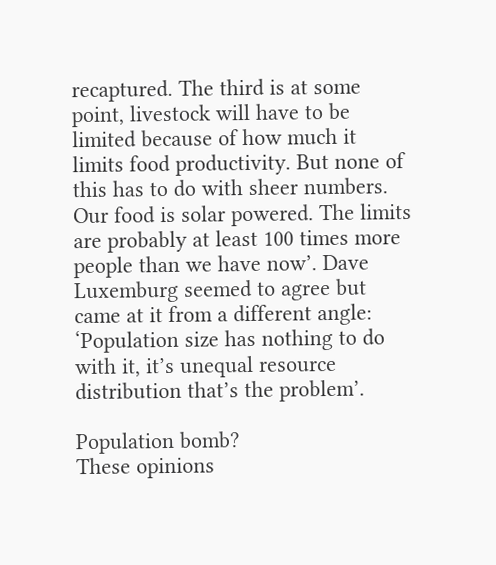recaptured. The third is at some point, livestock will have to be limited because of how much it limits food productivity. But none of this has to do with sheer numbers. Our food is solar powered. The limits are probably at least 100 times more people than we have now’. Dave Luxemburg seemed to agree but came at it from a different angle: ‘Population size has nothing to do with it, it’s unequal resource distribution that’s the problem’.

Population bomb?
These opinions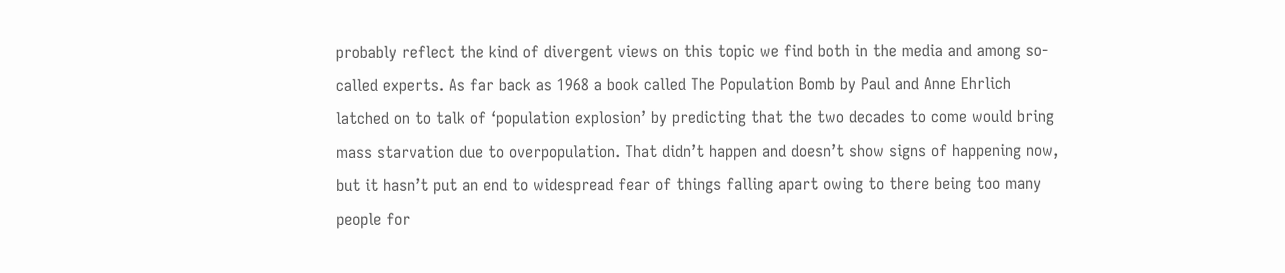probably reflect the kind of divergent views on this topic we find both in the media and among so-called experts. As far back as 1968 a book called The Population Bomb by Paul and Anne Ehrlich latched on to talk of ‘population explosion’ by predicting that the two decades to come would bring mass starvation due to overpopulation. That didn’t happen and doesn’t show signs of happening now, but it hasn’t put an end to widespread fear of things falling apart owing to there being too many people for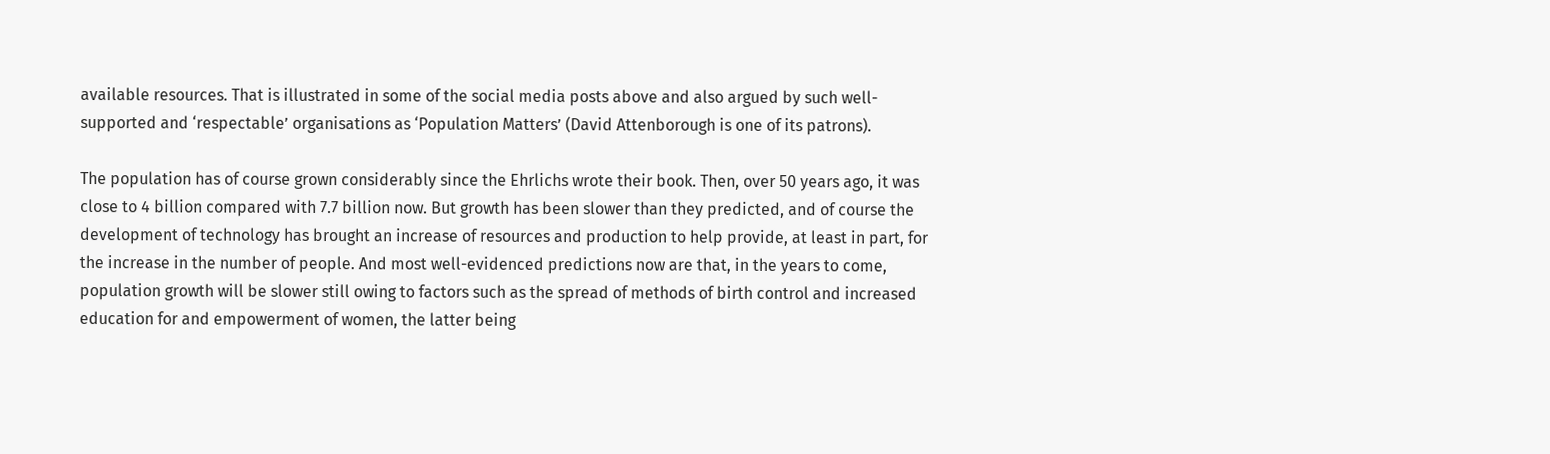available resources. That is illustrated in some of the social media posts above and also argued by such well-supported and ‘respectable’ organisations as ‘Population Matters’ (David Attenborough is one of its patrons).

The population has of course grown considerably since the Ehrlichs wrote their book. Then, over 50 years ago, it was close to 4 billion compared with 7.7 billion now. But growth has been slower than they predicted, and of course the development of technology has brought an increase of resources and production to help provide, at least in part, for the increase in the number of people. And most well-evidenced predictions now are that, in the years to come, population growth will be slower still owing to factors such as the spread of methods of birth control and increased education for and empowerment of women, the latter being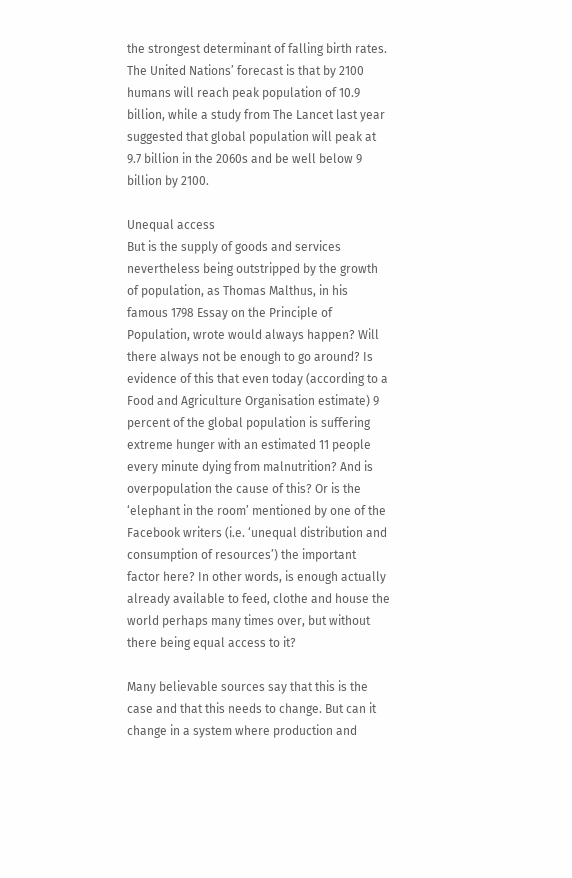the strongest determinant of falling birth rates. The United Nations’ forecast is that by 2100 humans will reach peak population of 10.9 billion, while a study from The Lancet last year suggested that global population will peak at 9.7 billion in the 2060s and be well below 9 billion by 2100.

Unequal access
But is the supply of goods and services nevertheless being outstripped by the growth of population, as Thomas Malthus, in his famous 1798 Essay on the Principle of Population, wrote would always happen? Will there always not be enough to go around? Is evidence of this that even today (according to a Food and Agriculture Organisation estimate) 9 percent of the global population is suffering extreme hunger with an estimated 11 people every minute dying from malnutrition? And is overpopulation the cause of this? Or is the ‘elephant in the room’ mentioned by one of the Facebook writers (i.e. ‘unequal distribution and consumption of resources’) the important factor here? In other words, is enough actually already available to feed, clothe and house the world perhaps many times over, but without there being equal access to it?

Many believable sources say that this is the case and that this needs to change. But can it change in a system where production and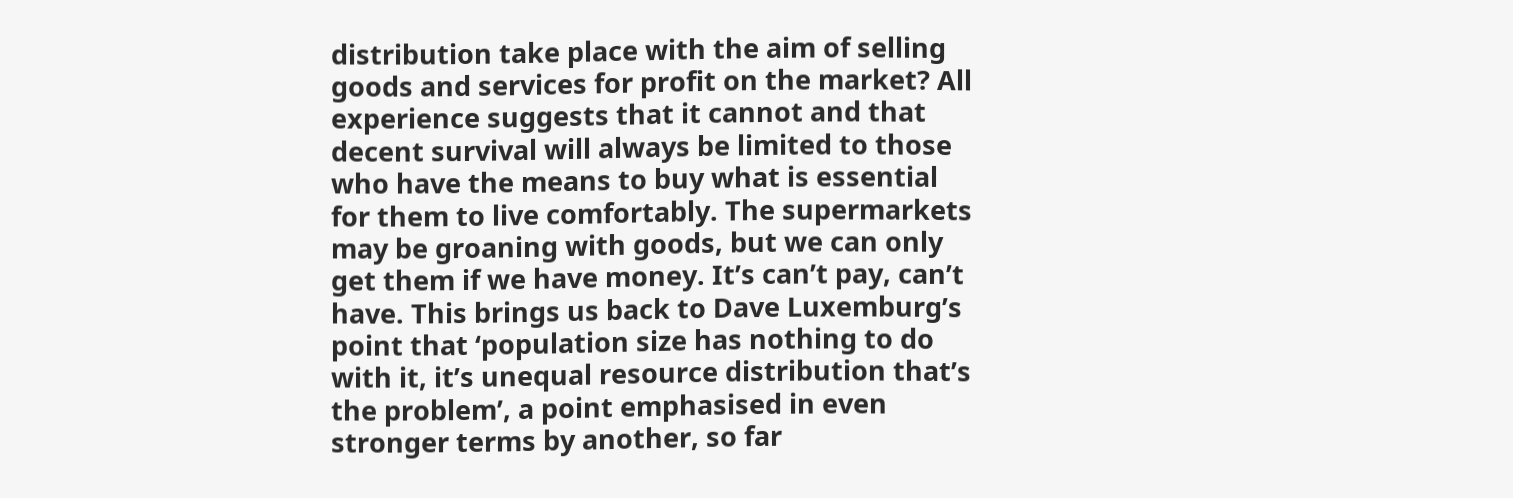distribution take place with the aim of selling goods and services for profit on the market? All experience suggests that it cannot and that decent survival will always be limited to those who have the means to buy what is essential for them to live comfortably. The supermarkets may be groaning with goods, but we can only get them if we have money. It’s can’t pay, can’t have. This brings us back to Dave Luxemburg’s point that ‘population size has nothing to do with it, it’s unequal resource distribution that’s the problem’, a point emphasised in even stronger terms by another, so far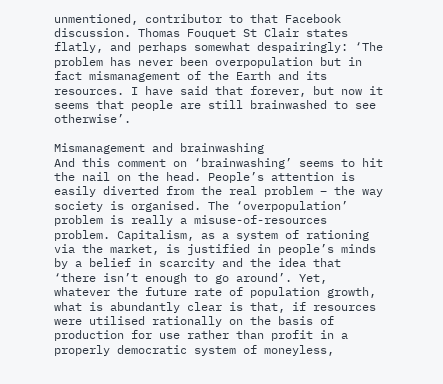unmentioned, contributor to that Facebook discussion. Thomas Fouquet St Clair states flatly, and perhaps somewhat despairingly: ‘The problem has never been overpopulation but in fact mismanagement of the Earth and its resources. I have said that forever, but now it seems that people are still brainwashed to see otherwise’.

Mismanagement and brainwashing
And this comment on ‘brainwashing’ seems to hit the nail on the head. People’s attention is easily diverted from the real problem – the way society is organised. The ‘overpopulation’ problem is really a misuse-of-resources problem. Capitalism, as a system of rationing via the market, is justified in people’s minds by a belief in scarcity and the idea that ‘there isn’t enough to go around’. Yet, whatever the future rate of population growth, what is abundantly clear is that, if resources were utilised rationally on the basis of production for use rather than profit in a properly democratic system of moneyless,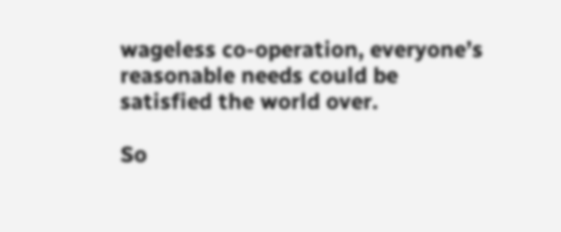wageless co-operation, everyone’s reasonable needs could be satisfied the world over.

So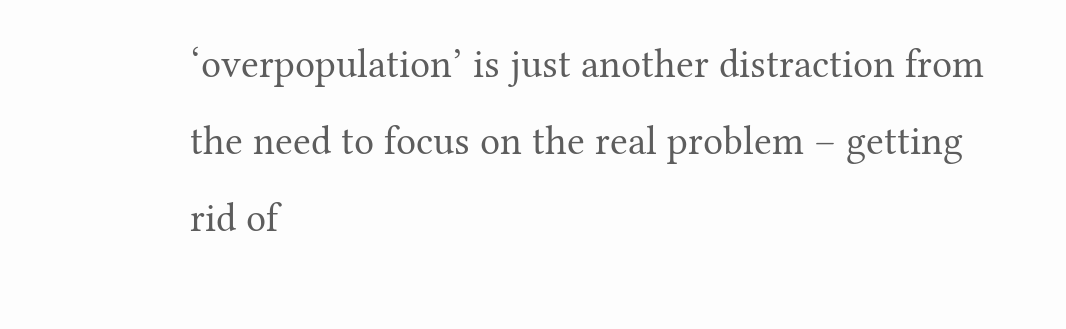‘overpopulation’ is just another distraction from the need to focus on the real problem – getting rid of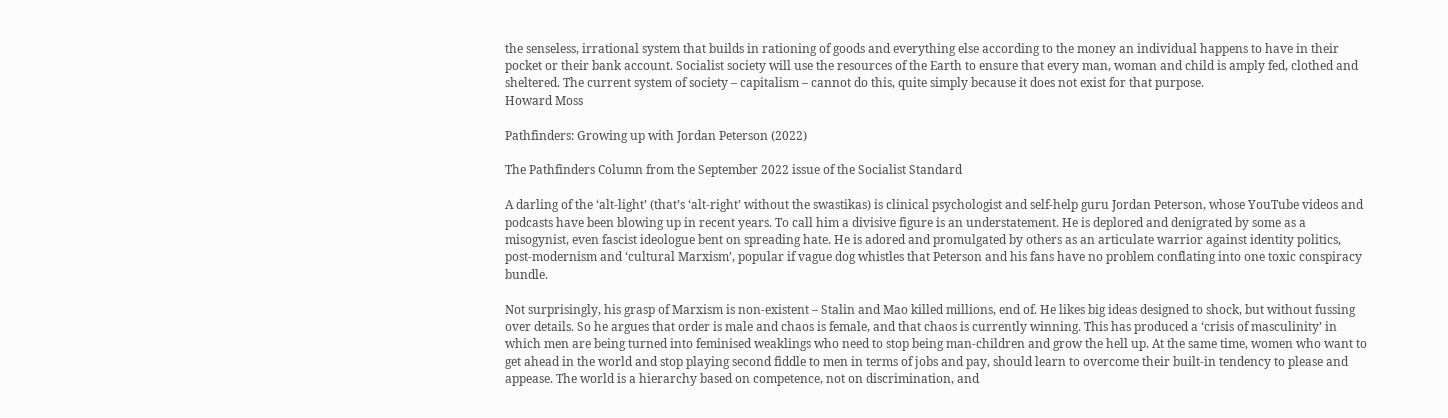the senseless, irrational system that builds in rationing of goods and everything else according to the money an individual happens to have in their pocket or their bank account. Socialist society will use the resources of the Earth to ensure that every man, woman and child is amply fed, clothed and sheltered. The current system of society – capitalism – cannot do this, quite simply because it does not exist for that purpose.
Howard Moss

Pathfinders: Growing up with Jordan Peterson (2022)

The Pathfinders Column from the September 2022 issue of the Socialist Standard

A darling of the ‘alt-light’ (that’s ‘alt-right’ without the swastikas) is clinical psychologist and self-help guru Jordan Peterson, whose YouTube videos and podcasts have been blowing up in recent years. To call him a divisive figure is an understatement. He is deplored and denigrated by some as a misogynist, even fascist ideologue bent on spreading hate. He is adored and promulgated by others as an articulate warrior against identity politics, post-modernism and ‘cultural Marxism’, popular if vague dog whistles that Peterson and his fans have no problem conflating into one toxic conspiracy bundle.

Not surprisingly, his grasp of Marxism is non-existent – Stalin and Mao killed millions, end of. He likes big ideas designed to shock, but without fussing over details. So he argues that order is male and chaos is female, and that chaos is currently winning. This has produced a ‘crisis of masculinity’ in which men are being turned into feminised weaklings who need to stop being man-children and grow the hell up. At the same time, women who want to get ahead in the world and stop playing second fiddle to men in terms of jobs and pay, should learn to overcome their built-in tendency to please and appease. The world is a hierarchy based on competence, not on discrimination, and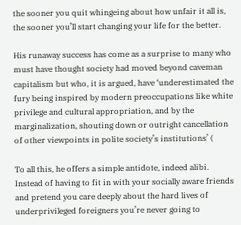the sooner you quit whingeing about how unfair it all is, the sooner you’ll start changing your life for the better.

His runaway success has come as a surprise to many who must have thought society had moved beyond caveman capitalism but who, it is argued, have ‘underestimated the fury being inspired by modern preoccupations like white privilege and cultural appropriation, and by the marginalization, shouting down or outright cancellation of other viewpoints in polite society’s institutions’ (

To all this, he offers a simple antidote, indeed alibi. Instead of having to fit in with your socially aware friends and pretend you care deeply about the hard lives of underprivileged foreigners you’re never going to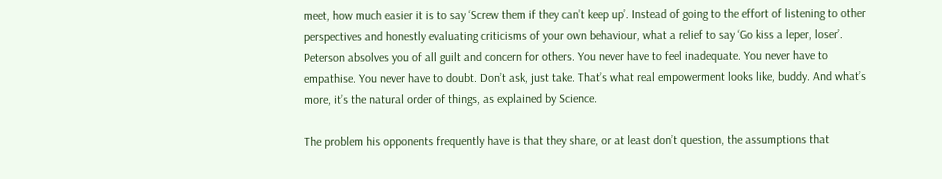meet, how much easier it is to say ‘Screw them if they can’t keep up’. Instead of going to the effort of listening to other perspectives and honestly evaluating criticisms of your own behaviour, what a relief to say ‘Go kiss a leper, loser’. Peterson absolves you of all guilt and concern for others. You never have to feel inadequate. You never have to empathise. You never have to doubt. Don’t ask, just take. That’s what real empowerment looks like, buddy. And what’s more, it’s the natural order of things, as explained by Science.

The problem his opponents frequently have is that they share, or at least don’t question, the assumptions that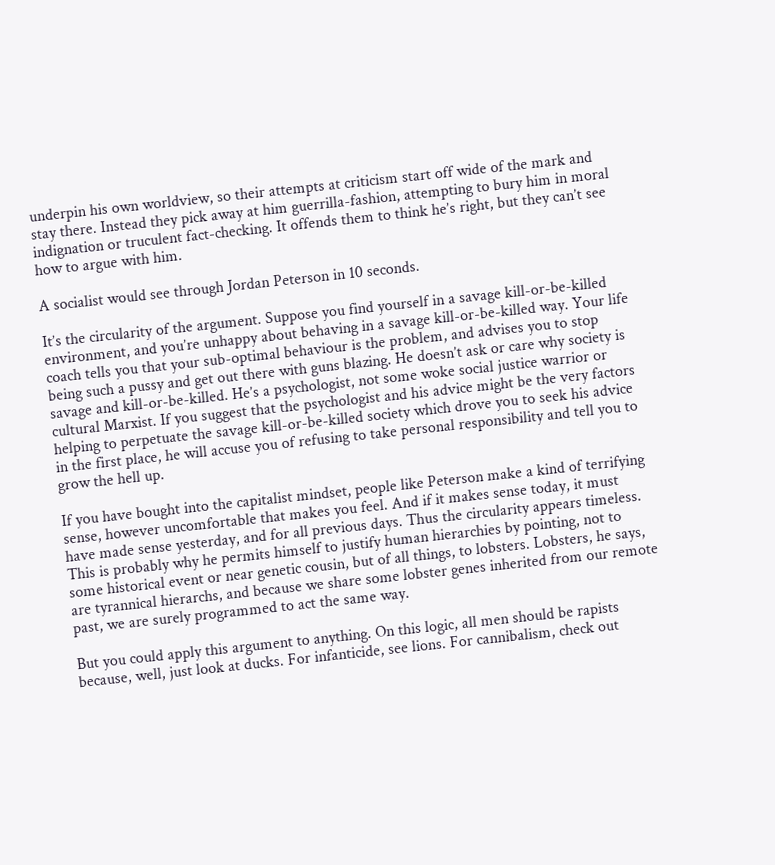underpin his own worldview, so their attempts at criticism start off wide of the mark and stay there. Instead they pick away at him guerrilla-fashion, attempting to bury him in moral indignation or truculent fact-checking. It offends them to think he’s right, but they can’t see how to argue with him.

A socialist would see through Jordan Peterson in 10 seconds.

It’s the circularity of the argument. Suppose you find yourself in a savage kill-or-be-killed environment, and you’re unhappy about behaving in a savage kill-or-be-killed way. Your life coach tells you that your sub-optimal behaviour is the problem, and advises you to stop being such a pussy and get out there with guns blazing. He doesn’t ask or care why society is savage and kill-or-be-killed. He’s a psychologist, not some woke social justice warrior or cultural Marxist. If you suggest that the psychologist and his advice might be the very factors helping to perpetuate the savage kill-or-be-killed society which drove you to seek his advice in the first place, he will accuse you of refusing to take personal responsibility and tell you to grow the hell up.

If you have bought into the capitalist mindset, people like Peterson make a kind of terrifying sense, however uncomfortable that makes you feel. And if it makes sense today, it must have made sense yesterday, and for all previous days. Thus the circularity appears timeless. This is probably why he permits himself to justify human hierarchies by pointing, not to some historical event or near genetic cousin, but of all things, to lobsters. Lobsters, he says, are tyrannical hierarchs, and because we share some lobster genes inherited from our remote past, we are surely programmed to act the same way.

But you could apply this argument to anything. On this logic, all men should be rapists because, well, just look at ducks. For infanticide, see lions. For cannibalism, check out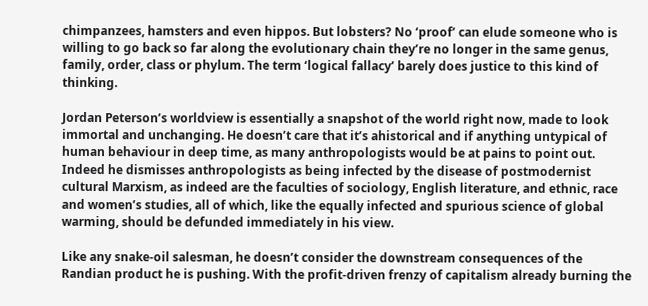chimpanzees, hamsters and even hippos. But lobsters? No ‘proof’ can elude someone who is willing to go back so far along the evolutionary chain they’re no longer in the same genus, family, order, class or phylum. The term ‘logical fallacy’ barely does justice to this kind of thinking.

Jordan Peterson’s worldview is essentially a snapshot of the world right now, made to look immortal and unchanging. He doesn’t care that it’s ahistorical and if anything untypical of human behaviour in deep time, as many anthropologists would be at pains to point out. Indeed he dismisses anthropologists as being infected by the disease of postmodernist cultural Marxism, as indeed are the faculties of sociology, English literature, and ethnic, race and women’s studies, all of which, like the equally infected and spurious science of global warming, should be defunded immediately in his view.

Like any snake-oil salesman, he doesn’t consider the downstream consequences of the Randian product he is pushing. With the profit-driven frenzy of capitalism already burning the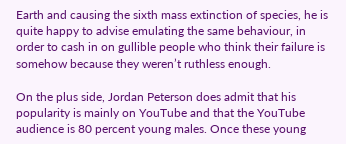Earth and causing the sixth mass extinction of species, he is quite happy to advise emulating the same behaviour, in order to cash in on gullible people who think their failure is somehow because they weren’t ruthless enough.

On the plus side, Jordan Peterson does admit that his popularity is mainly on YouTube and that the YouTube audience is 80 percent young males. Once these young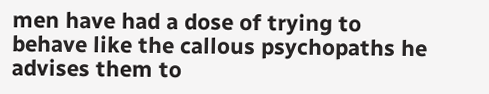men have had a dose of trying to behave like the callous psychopaths he advises them to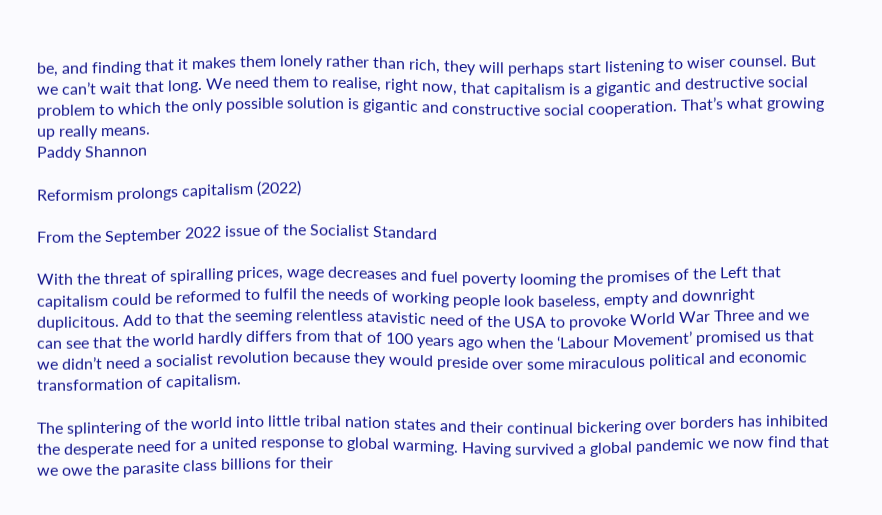be, and finding that it makes them lonely rather than rich, they will perhaps start listening to wiser counsel. But we can’t wait that long. We need them to realise, right now, that capitalism is a gigantic and destructive social problem to which the only possible solution is gigantic and constructive social cooperation. That’s what growing up really means.
Paddy Shannon

Reformism prolongs capitalism (2022)

From the September 2022 issue of the Socialist Standard

With the threat of spiralling prices, wage decreases and fuel poverty looming the promises of the Left that capitalism could be reformed to fulfil the needs of working people look baseless, empty and downright duplicitous. Add to that the seeming relentless atavistic need of the USA to provoke World War Three and we can see that the world hardly differs from that of 100 years ago when the ‘Labour Movement’ promised us that we didn’t need a socialist revolution because they would preside over some miraculous political and economic transformation of capitalism.

The splintering of the world into little tribal nation states and their continual bickering over borders has inhibited the desperate need for a united response to global warming. Having survived a global pandemic we now find that we owe the parasite class billions for their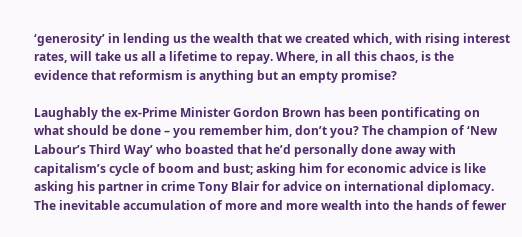‘generosity’ in lending us the wealth that we created which, with rising interest rates, will take us all a lifetime to repay. Where, in all this chaos, is the evidence that reformism is anything but an empty promise?

Laughably the ex-Prime Minister Gordon Brown has been pontificating on what should be done – you remember him, don’t you? The champion of ‘New Labour’s Third Way’ who boasted that he’d personally done away with capitalism’s cycle of boom and bust; asking him for economic advice is like asking his partner in crime Tony Blair for advice on international diplomacy. The inevitable accumulation of more and more wealth into the hands of fewer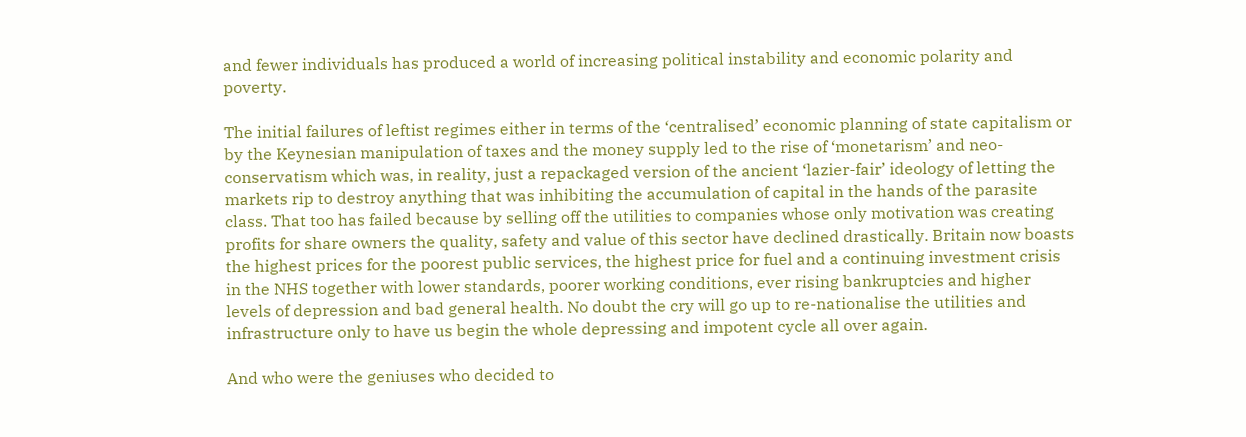and fewer individuals has produced a world of increasing political instability and economic polarity and poverty.

The initial failures of leftist regimes either in terms of the ‘centralised’ economic planning of state capitalism or by the Keynesian manipulation of taxes and the money supply led to the rise of ‘monetarism’ and neo-conservatism which was, in reality, just a repackaged version of the ancient ‘lazier-fair’ ideology of letting the markets rip to destroy anything that was inhibiting the accumulation of capital in the hands of the parasite class. That too has failed because by selling off the utilities to companies whose only motivation was creating profits for share owners the quality, safety and value of this sector have declined drastically. Britain now boasts the highest prices for the poorest public services, the highest price for fuel and a continuing investment crisis in the NHS together with lower standards, poorer working conditions, ever rising bankruptcies and higher levels of depression and bad general health. No doubt the cry will go up to re-nationalise the utilities and infrastructure only to have us begin the whole depressing and impotent cycle all over again.

And who were the geniuses who decided to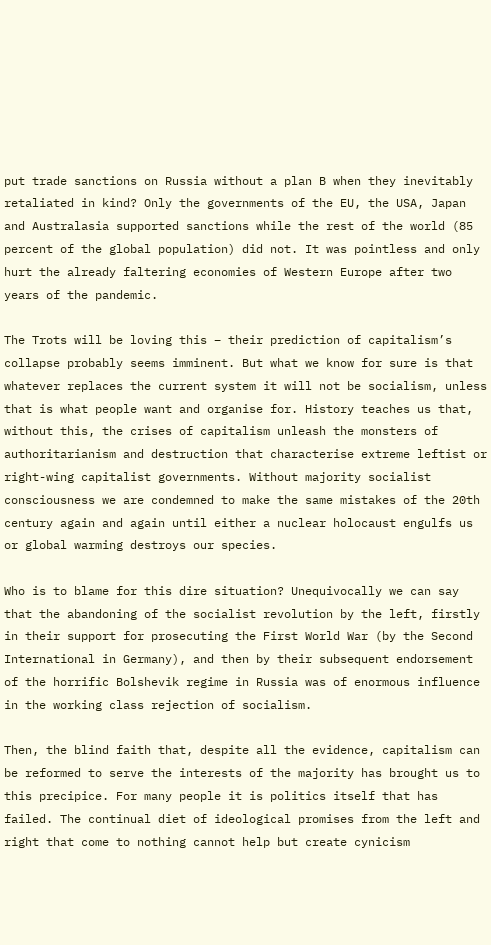put trade sanctions on Russia without a plan B when they inevitably retaliated in kind? Only the governments of the EU, the USA, Japan and Australasia supported sanctions while the rest of the world (85 percent of the global population) did not. It was pointless and only hurt the already faltering economies of Western Europe after two years of the pandemic.

The Trots will be loving this – their prediction of capitalism’s collapse probably seems imminent. But what we know for sure is that whatever replaces the current system it will not be socialism, unless that is what people want and organise for. History teaches us that, without this, the crises of capitalism unleash the monsters of authoritarianism and destruction that characterise extreme leftist or right-wing capitalist governments. Without majority socialist consciousness we are condemned to make the same mistakes of the 20th century again and again until either a nuclear holocaust engulfs us or global warming destroys our species.

Who is to blame for this dire situation? Unequivocally we can say that the abandoning of the socialist revolution by the left, firstly in their support for prosecuting the First World War (by the Second International in Germany), and then by their subsequent endorsement of the horrific Bolshevik regime in Russia was of enormous influence in the working class rejection of socialism.

Then, the blind faith that, despite all the evidence, capitalism can be reformed to serve the interests of the majority has brought us to this precipice. For many people it is politics itself that has failed. The continual diet of ideological promises from the left and right that come to nothing cannot help but create cynicism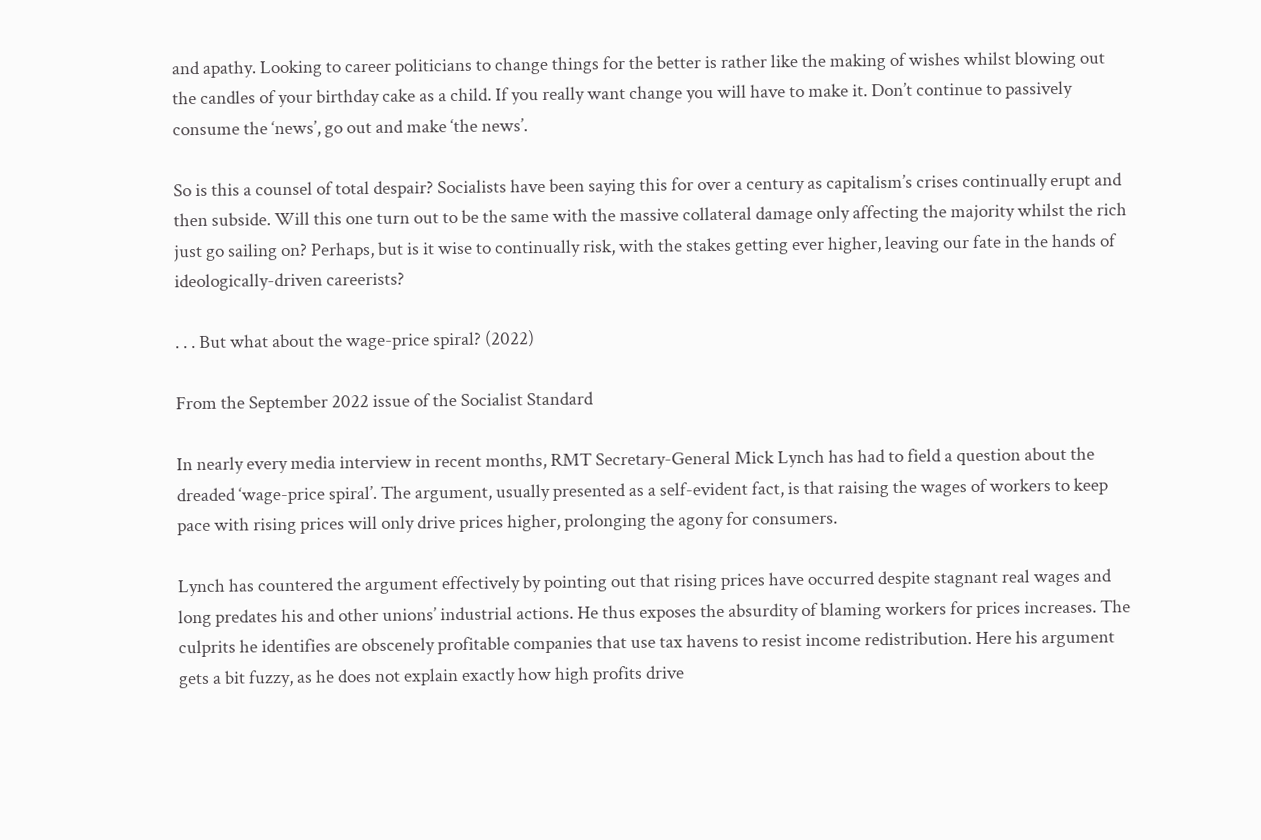and apathy. Looking to career politicians to change things for the better is rather like the making of wishes whilst blowing out the candles of your birthday cake as a child. If you really want change you will have to make it. Don’t continue to passively consume the ‘news’, go out and make ‘the news’.

So is this a counsel of total despair? Socialists have been saying this for over a century as capitalism’s crises continually erupt and then subside. Will this one turn out to be the same with the massive collateral damage only affecting the majority whilst the rich just go sailing on? Perhaps, but is it wise to continually risk, with the stakes getting ever higher, leaving our fate in the hands of ideologically-driven careerists?

. . . But what about the wage-price spiral? (2022)

From the September 2022 issue of the Socialist Standard

In nearly every media interview in recent months, RMT Secretary-General Mick Lynch has had to field a question about the dreaded ‘wage-price spiral’. The argument, usually presented as a self-evident fact, is that raising the wages of workers to keep pace with rising prices will only drive prices higher, prolonging the agony for consumers.

Lynch has countered the argument effectively by pointing out that rising prices have occurred despite stagnant real wages and long predates his and other unions’ industrial actions. He thus exposes the absurdity of blaming workers for prices increases. The culprits he identifies are obscenely profitable companies that use tax havens to resist income redistribution. Here his argument gets a bit fuzzy, as he does not explain exactly how high profits drive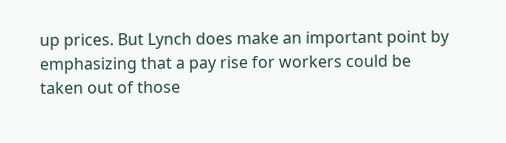up prices. But Lynch does make an important point by emphasizing that a pay rise for workers could be taken out of those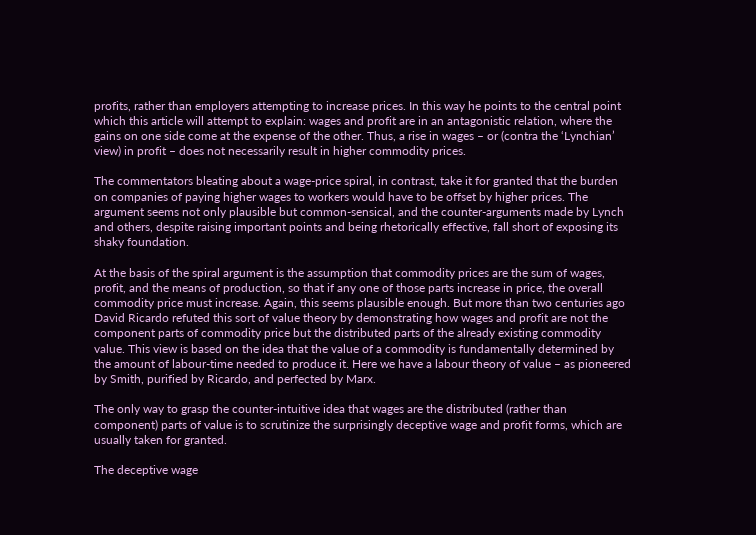profits, rather than employers attempting to increase prices. In this way he points to the central point which this article will attempt to explain: wages and profit are in an antagonistic relation, where the gains on one side come at the expense of the other. Thus, a rise in wages – or (contra the ‘Lynchian’ view) in profit – does not necessarily result in higher commodity prices.

The commentators bleating about a wage-price spiral, in contrast, take it for granted that the burden on companies of paying higher wages to workers would have to be offset by higher prices. The argument seems not only plausible but common-sensical, and the counter-arguments made by Lynch and others, despite raising important points and being rhetorically effective, fall short of exposing its shaky foundation.

At the basis of the spiral argument is the assumption that commodity prices are the sum of wages, profit, and the means of production, so that if any one of those parts increase in price, the overall commodity price must increase. Again, this seems plausible enough. But more than two centuries ago David Ricardo refuted this sort of value theory by demonstrating how wages and profit are not the component parts of commodity price but the distributed parts of the already existing commodity value. This view is based on the idea that the value of a commodity is fundamentally determined by the amount of labour-time needed to produce it. Here we have a labour theory of value – as pioneered by Smith, purified by Ricardo, and perfected by Marx.

The only way to grasp the counter-intuitive idea that wages are the distributed (rather than component) parts of value is to scrutinize the surprisingly deceptive wage and profit forms, which are usually taken for granted.

The deceptive wage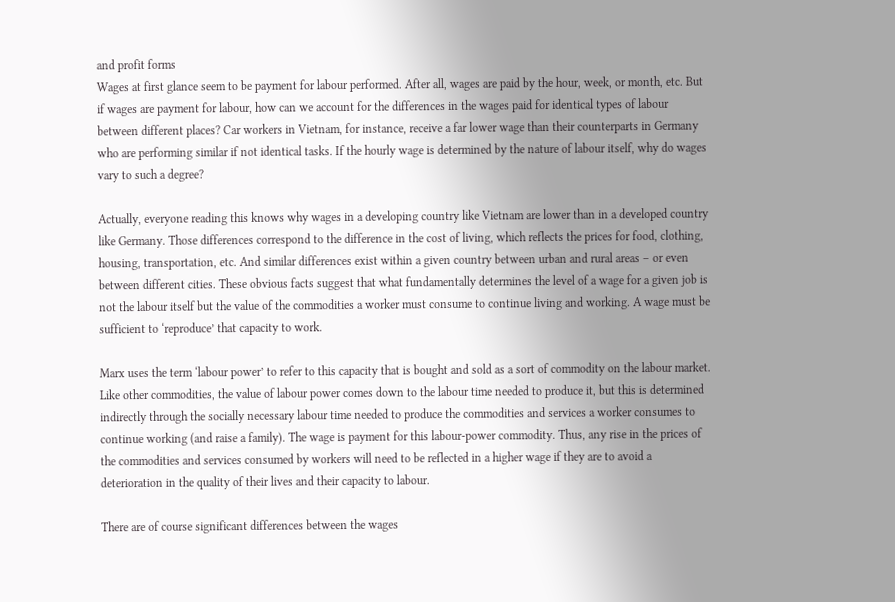and profit forms
Wages at first glance seem to be payment for labour performed. After all, wages are paid by the hour, week, or month, etc. But if wages are payment for labour, how can we account for the differences in the wages paid for identical types of labour between different places? Car workers in Vietnam, for instance, receive a far lower wage than their counterparts in Germany who are performing similar if not identical tasks. If the hourly wage is determined by the nature of labour itself, why do wages vary to such a degree?

Actually, everyone reading this knows why wages in a developing country like Vietnam are lower than in a developed country like Germany. Those differences correspond to the difference in the cost of living, which reflects the prices for food, clothing, housing, transportation, etc. And similar differences exist within a given country between urban and rural areas – or even between different cities. These obvious facts suggest that what fundamentally determines the level of a wage for a given job is not the labour itself but the value of the commodities a worker must consume to continue living and working. A wage must be sufficient to ‘reproduce’ that capacity to work.

Marx uses the term ‘labour power’ to refer to this capacity that is bought and sold as a sort of commodity on the labour market. Like other commodities, the value of labour power comes down to the labour time needed to produce it, but this is determined indirectly through the socially necessary labour time needed to produce the commodities and services a worker consumes to continue working (and raise a family). The wage is payment for this labour-power commodity. Thus, any rise in the prices of the commodities and services consumed by workers will need to be reflected in a higher wage if they are to avoid a deterioration in the quality of their lives and their capacity to labour.

There are of course significant differences between the wages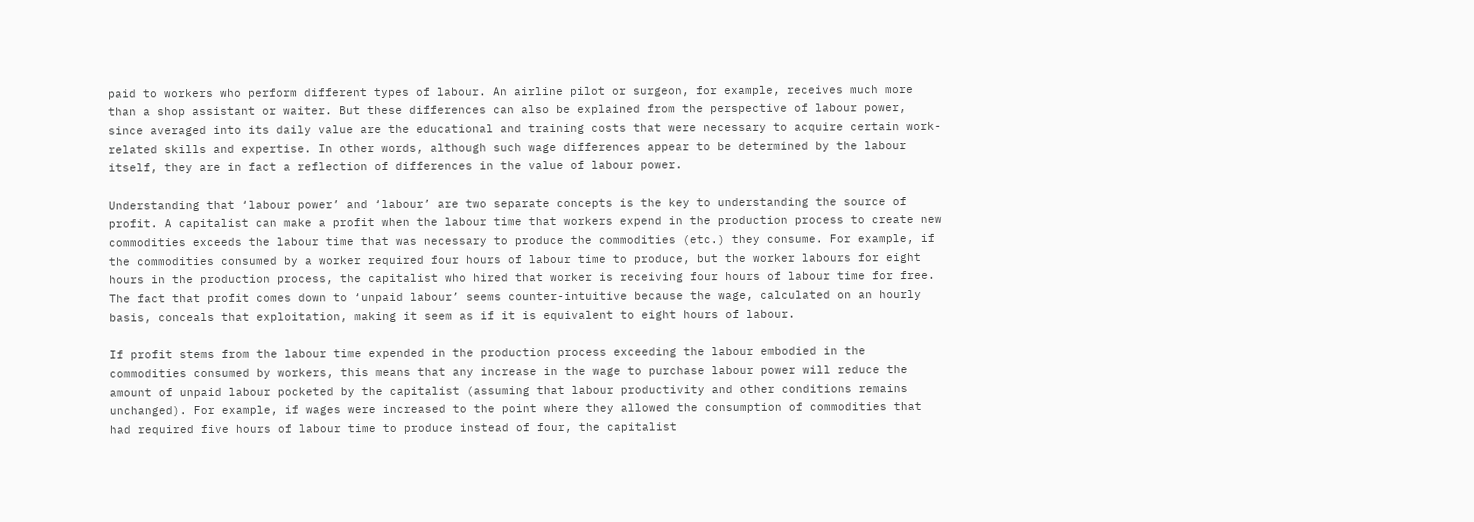paid to workers who perform different types of labour. An airline pilot or surgeon, for example, receives much more than a shop assistant or waiter. But these differences can also be explained from the perspective of labour power, since averaged into its daily value are the educational and training costs that were necessary to acquire certain work-related skills and expertise. In other words, although such wage differences appear to be determined by the labour itself, they are in fact a reflection of differences in the value of labour power.

Understanding that ‘labour power’ and ‘labour’ are two separate concepts is the key to understanding the source of profit. A capitalist can make a profit when the labour time that workers expend in the production process to create new commodities exceeds the labour time that was necessary to produce the commodities (etc.) they consume. For example, if the commodities consumed by a worker required four hours of labour time to produce, but the worker labours for eight hours in the production process, the capitalist who hired that worker is receiving four hours of labour time for free. The fact that profit comes down to ‘unpaid labour’ seems counter-intuitive because the wage, calculated on an hourly basis, conceals that exploitation, making it seem as if it is equivalent to eight hours of labour.

If profit stems from the labour time expended in the production process exceeding the labour embodied in the commodities consumed by workers, this means that any increase in the wage to purchase labour power will reduce the amount of unpaid labour pocketed by the capitalist (assuming that labour productivity and other conditions remains unchanged). For example, if wages were increased to the point where they allowed the consumption of commodities that had required five hours of labour time to produce instead of four, the capitalist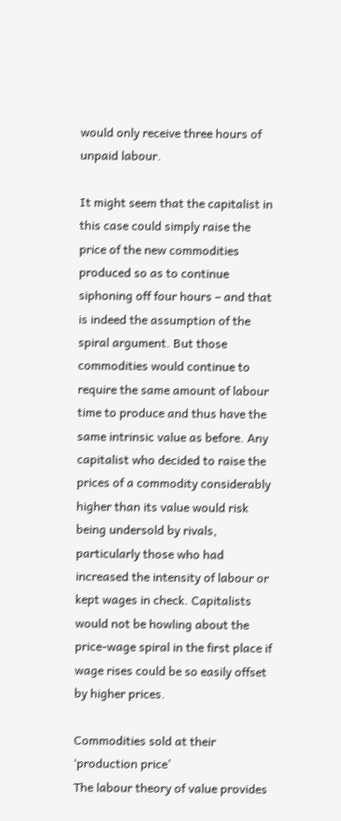would only receive three hours of unpaid labour.

It might seem that the capitalist in this case could simply raise the price of the new commodities produced so as to continue siphoning off four hours – and that is indeed the assumption of the spiral argument. But those commodities would continue to require the same amount of labour time to produce and thus have the same intrinsic value as before. Any capitalist who decided to raise the prices of a commodity considerably higher than its value would risk being undersold by rivals, particularly those who had increased the intensity of labour or kept wages in check. Capitalists would not be howling about the price-wage spiral in the first place if wage rises could be so easily offset by higher prices.

Commodities sold at their ‘production price’
The labour theory of value provides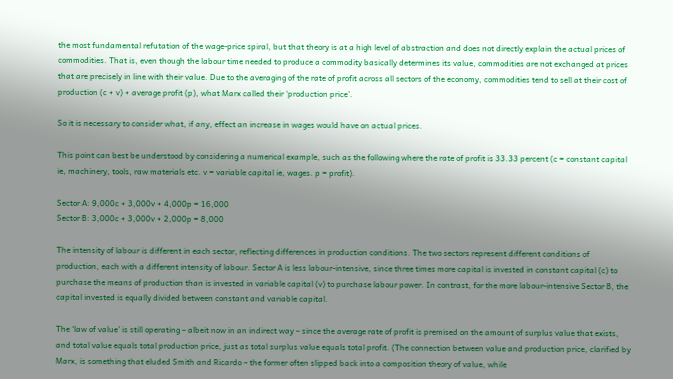the most fundamental refutation of the wage-price spiral, but that theory is at a high level of abstraction and does not directly explain the actual prices of commodities. That is, even though the labour time needed to produce a commodity basically determines its value, commodities are not exchanged at prices that are precisely in line with their value. Due to the averaging of the rate of profit across all sectors of the economy, commodities tend to sell at their cost of production (c + v) + average profit (p), what Marx called their ‘production price’.

So it is necessary to consider what, if any, effect an increase in wages would have on actual prices.

This point can best be understood by considering a numerical example, such as the following where the rate of profit is 33.33 percent (c = constant capital ie, machinery, tools, raw materials etc. v = variable capital ie, wages. p = profit).

Sector A: 9,000c + 3,000v + 4,000p = 16,000
Sector B: 3,000c + 3,000v + 2,000p = 8,000

The intensity of labour is different in each sector, reflecting differences in production conditions. The two sectors represent different conditions of production, each with a different intensity of labour. Sector A is less labour-intensive, since three times more capital is invested in constant capital (c) to purchase the means of production than is invested in variable capital (v) to purchase labour power. In contrast, for the more labour-intensive Sector B, the capital invested is equally divided between constant and variable capital.

The ‘law of value’ is still operating – albeit now in an indirect way – since the average rate of profit is premised on the amount of surplus value that exists, and total value equals total production price, just as total surplus value equals total profit. (The connection between value and production price, clarified by Marx, is something that eluded Smith and Ricardo – the former often slipped back into a composition theory of value, while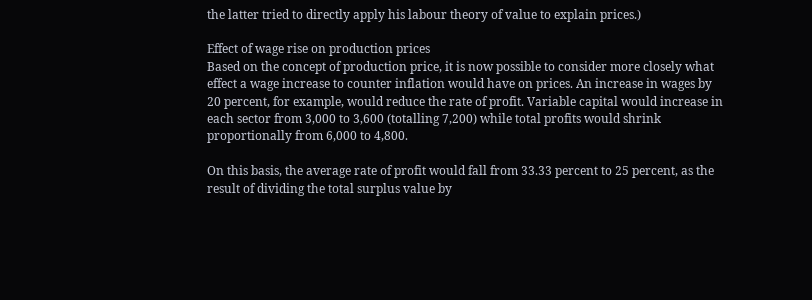the latter tried to directly apply his labour theory of value to explain prices.)

Effect of wage rise on production prices
Based on the concept of production price, it is now possible to consider more closely what effect a wage increase to counter inflation would have on prices. An increase in wages by 20 percent, for example, would reduce the rate of profit. Variable capital would increase in each sector from 3,000 to 3,600 (totalling 7,200) while total profits would shrink proportionally from 6,000 to 4,800.

On this basis, the average rate of profit would fall from 33.33 percent to 25 percent, as the result of dividing the total surplus value by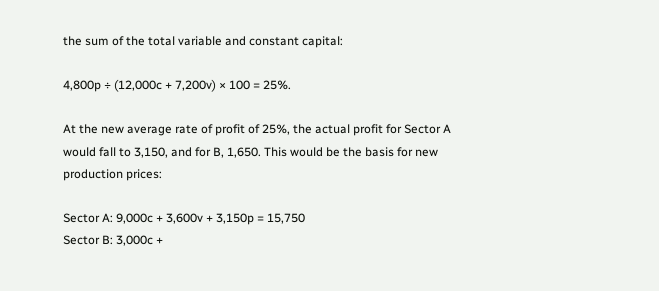the sum of the total variable and constant capital:

4,800p ÷ (12,000c + 7,200v) × 100 = 25%.

At the new average rate of profit of 25%, the actual profit for Sector A would fall to 3,150, and for B, 1,650. This would be the basis for new production prices:

Sector A: 9,000c + 3,600v + 3,150p = 15,750
Sector B: 3,000c +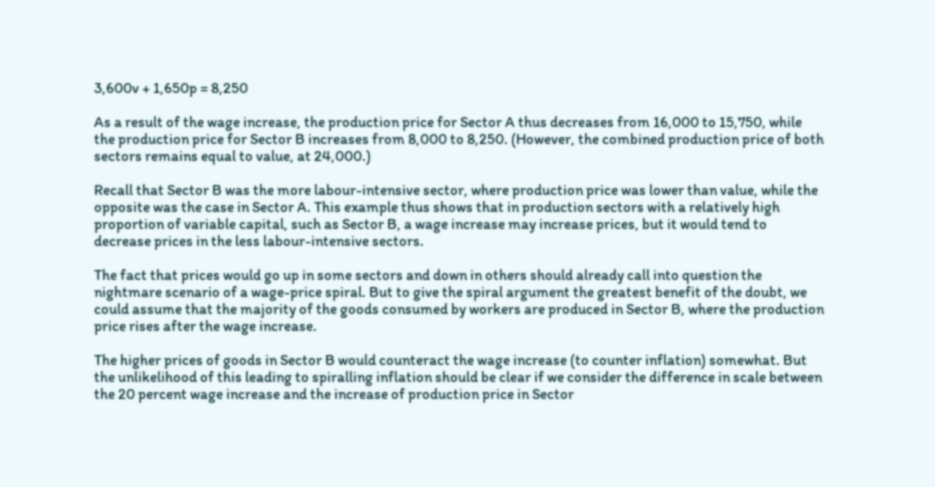3,600v + 1,650p = 8,250

As a result of the wage increase, the production price for Sector A thus decreases from 16,000 to 15,750, while the production price for Sector B increases from 8,000 to 8,250. (However, the combined production price of both sectors remains equal to value, at 24,000.)

Recall that Sector B was the more labour-intensive sector, where production price was lower than value, while the opposite was the case in Sector A. This example thus shows that in production sectors with a relatively high proportion of variable capital, such as Sector B, a wage increase may increase prices, but it would tend to decrease prices in the less labour-intensive sectors.

The fact that prices would go up in some sectors and down in others should already call into question the nightmare scenario of a wage-price spiral. But to give the spiral argument the greatest benefit of the doubt, we could assume that the majority of the goods consumed by workers are produced in Sector B, where the production price rises after the wage increase.

The higher prices of goods in Sector B would counteract the wage increase (to counter inflation) somewhat. But the unlikelihood of this leading to spiralling inflation should be clear if we consider the difference in scale between the 20 percent wage increase and the increase of production price in Sector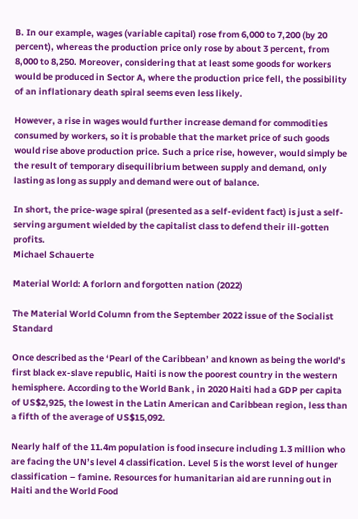B. In our example, wages (variable capital) rose from 6,000 to 7,200 (by 20 percent), whereas the production price only rose by about 3 percent, from 8,000 to 8,250. Moreover, considering that at least some goods for workers would be produced in Sector A, where the production price fell, the possibility of an inflationary death spiral seems even less likely.

However, a rise in wages would further increase demand for commodities consumed by workers, so it is probable that the market price of such goods would rise above production price. Such a price rise, however, would simply be the result of temporary disequilibrium between supply and demand, only lasting as long as supply and demand were out of balance.

In short, the price-wage spiral (presented as a self-evident fact) is just a self-serving argument wielded by the capitalist class to defend their ill-gotten profits.
Michael Schauerte

Material World: A forlorn and forgotten nation (2022)

The Material World Column from the September 2022 issue of the Socialist Standard

Once described as the ‘Pearl of the Caribbean’ and known as being the world’s first black ex-slave republic, Haiti is now the poorest country in the western hemisphere. According to the World Bank , in 2020 Haiti had a GDP per capita of US$2,925, the lowest in the Latin American and Caribbean region, less than a fifth of the average of US$15,092.

Nearly half of the 11.4m population is food insecure including 1.3 million who are facing the UN’s level 4 classification. Level 5 is the worst level of hunger classification – famine. Resources for humanitarian aid are running out in Haiti and the World Food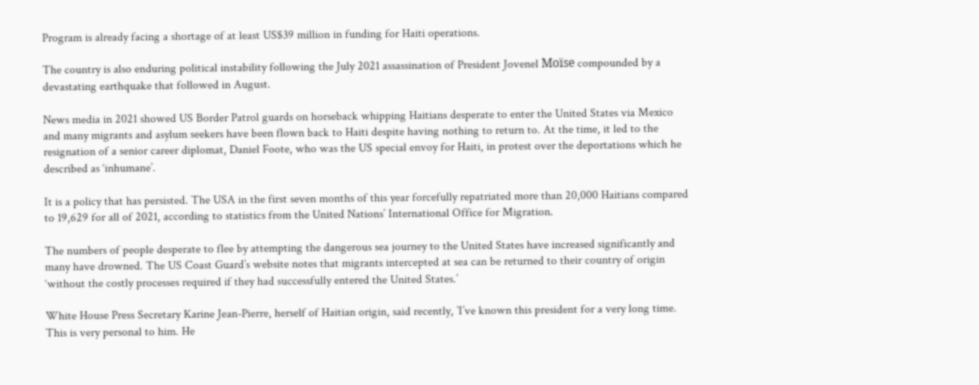Program is already facing a shortage of at least US$39 million in funding for Haiti operations.

The country is also enduring political instability following the July 2021 assassination of President Jovenel Moïse compounded by a devastating earthquake that followed in August.

News media in 2021 showed US Border Patrol guards on horseback whipping Haitians desperate to enter the United States via Mexico and many migrants and asylum seekers have been flown back to Haiti despite having nothing to return to. At the time, it led to the resignation of a senior career diplomat, Daniel Foote, who was the US special envoy for Haiti, in protest over the deportations which he described as ‘inhumane’.

It is a policy that has persisted. The USA in the first seven months of this year forcefully repatriated more than 20,000 Haitians compared to 19,629 for all of 2021, according to statistics from the United Nations’ International Office for Migration.

The numbers of people desperate to flee by attempting the dangerous sea journey to the United States have increased significantly and many have drowned. The US Coast Guard’s website notes that migrants intercepted at sea can be returned to their country of origin ‘without the costly processes required if they had successfully entered the United States.’

White House Press Secretary Karine Jean-Pierre, herself of Haitian origin, said recently, ’I’ve known this president for a very long time. This is very personal to him. He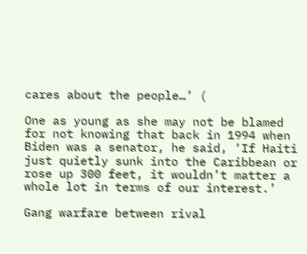cares about the people…’ (

One as young as she may not be blamed for not knowing that back in 1994 when Biden was a senator, he said, ‘If Haiti just quietly sunk into the Caribbean or rose up 300 feet, it wouldn’t matter a whole lot in terms of our interest.’

Gang warfare between rival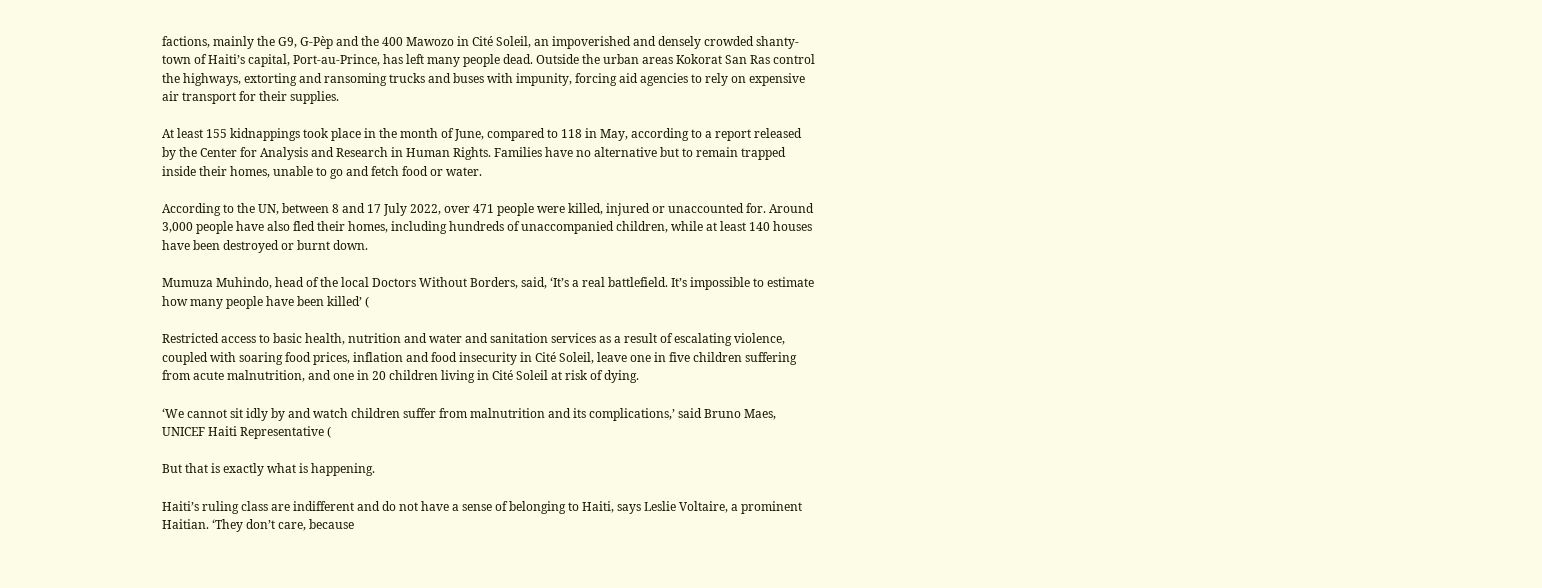factions, mainly the G9, G-Pèp and the 400 Mawozo in Cité Soleil, an impoverished and densely crowded shanty-town of Haiti’s capital, Port-au-Prince, has left many people dead. Outside the urban areas Kokorat San Ras control the highways, extorting and ransoming trucks and buses with impunity, forcing aid agencies to rely on expensive air transport for their supplies.

At least 155 kidnappings took place in the month of June, compared to 118 in May, according to a report released by the Center for Analysis and Research in Human Rights. Families have no alternative but to remain trapped inside their homes, unable to go and fetch food or water.

According to the UN, between 8 and 17 July 2022, over 471 people were killed, injured or unaccounted for. Around 3,000 people have also fled their homes, including hundreds of unaccompanied children, while at least 140 houses have been destroyed or burnt down.

Mumuza Muhindo, head of the local Doctors Without Borders, said, ‘It’s a real battlefield. It’s impossible to estimate how many people have been killed’ (

Restricted access to basic health, nutrition and water and sanitation services as a result of escalating violence, coupled with soaring food prices, inflation and food insecurity in Cité Soleil, leave one in five children suffering from acute malnutrition, and one in 20 children living in Cité Soleil at risk of dying.

‘We cannot sit idly by and watch children suffer from malnutrition and its complications,’ said Bruno Maes, UNICEF Haiti Representative (

But that is exactly what is happening.

Haiti’s ruling class are indifferent and do not have a sense of belonging to Haiti, says Leslie Voltaire, a prominent Haitian. ‘They don’t care, because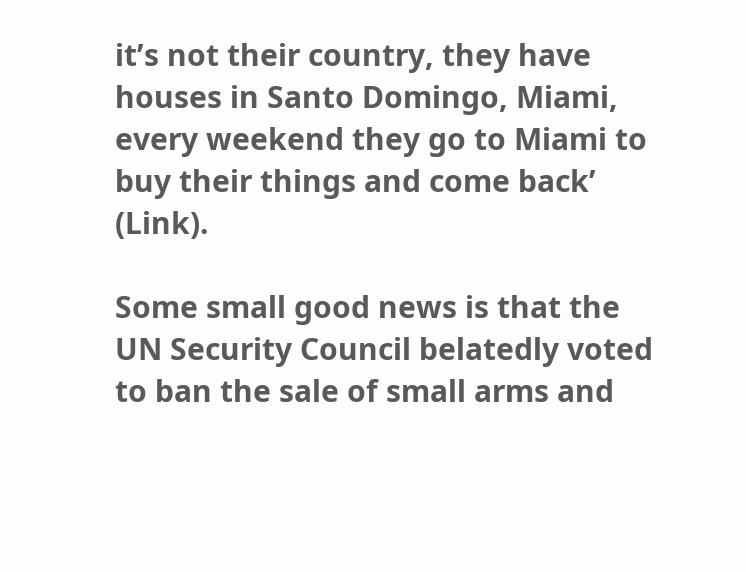it’s not their country, they have houses in Santo Domingo, Miami, every weekend they go to Miami to buy their things and come back’ (Link).

Some small good news is that the UN Security Council belatedly voted to ban the sale of small arms and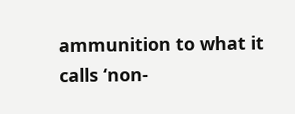ammunition to what it calls ‘non-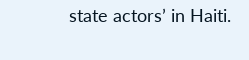state actors’ in Haiti.